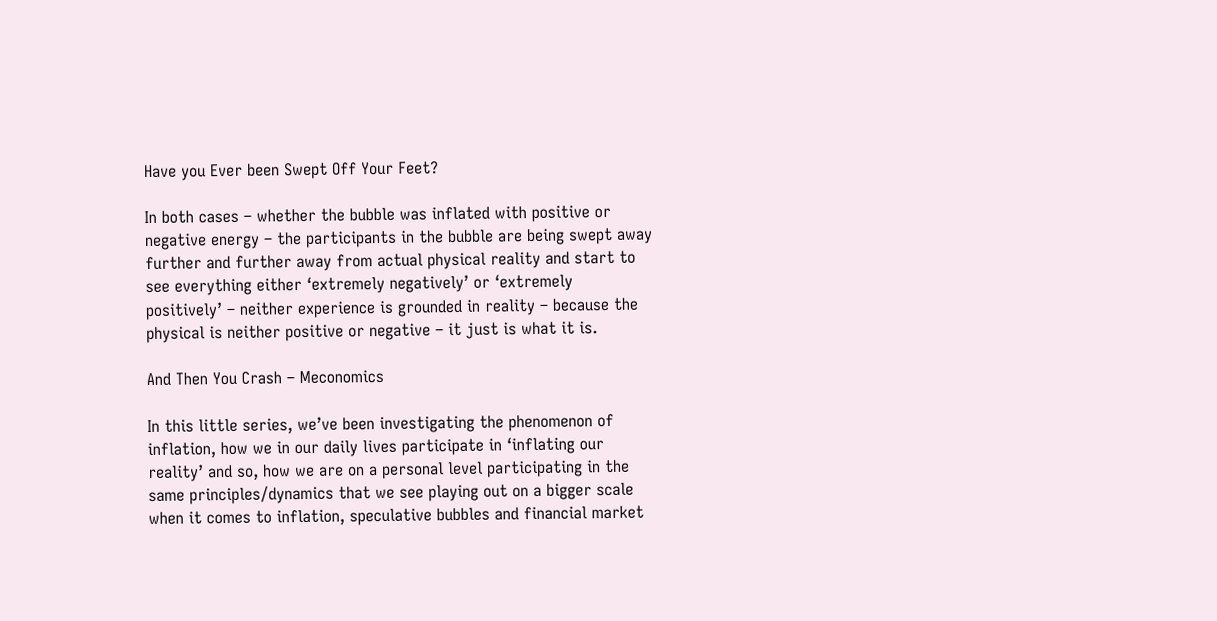Have you Ever been Swept Off Your Feet?

In both cases – whether the bubble was inflated with positive or negative energy – the participants in the bubble are being swept away further and further away from actual physical reality and start to see everything either ‘extremely negatively’ or ‘extremely positively’ – neither experience is grounded in reality – because the physical is neither positive or negative – it just is what it is.

And Then You Crash – Meconomics

In this little series, we’ve been investigating the phenomenon of inflation, how we in our daily lives participate in ‘inflating our reality’ and so, how we are on a personal level participating in the same principles/dynamics that we see playing out on a bigger scale when it comes to inflation, speculative bubbles and financial market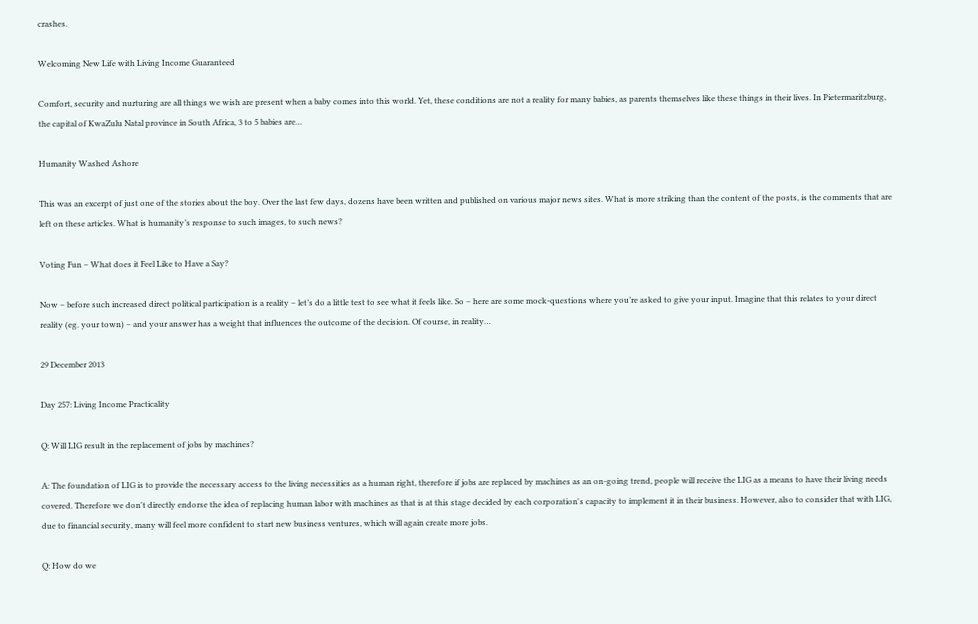crashes.

Welcoming New Life with Living Income Guaranteed

Comfort, security and nurturing are all things we wish are present when a baby comes into this world. Yet, these conditions are not a reality for many babies, as parents themselves like these things in their lives. In Pietermaritzburg, the capital of KwaZulu Natal province in South Africa, 3 to 5 babies are…

Humanity Washed Ashore

This was an excerpt of just one of the stories about the boy. Over the last few days, dozens have been written and published on various major news sites. What is more striking than the content of the posts, is the comments that are left on these articles. What is humanity’s response to such images, to such news?

Voting Fun – What does it Feel Like to Have a Say?

Now – before such increased direct political participation is a reality – let’s do a little test to see what it feels like. So – here are some mock-questions where you’re asked to give your input. Imagine that this relates to your direct reality (eg. your town) – and your answer has a weight that influences the outcome of the decision. Of course, in reality…

29 December 2013

Day 257: Living Income Practicality

Q: Will LIG result in the replacement of jobs by machines?

A: The foundation of LIG is to provide the necessary access to the living necessities as a human right, therefore if jobs are replaced by machines as an on-going trend, people will receive the LIG as a means to have their living needs covered. Therefore we don't directly endorse the idea of replacing human labor with machines as that is at this stage decided by each corporation's capacity to implement it in their business. However, also to consider that with LIG, due to financial security, many will feel more confident to start new business ventures, which will again create more jobs.

Q: How do we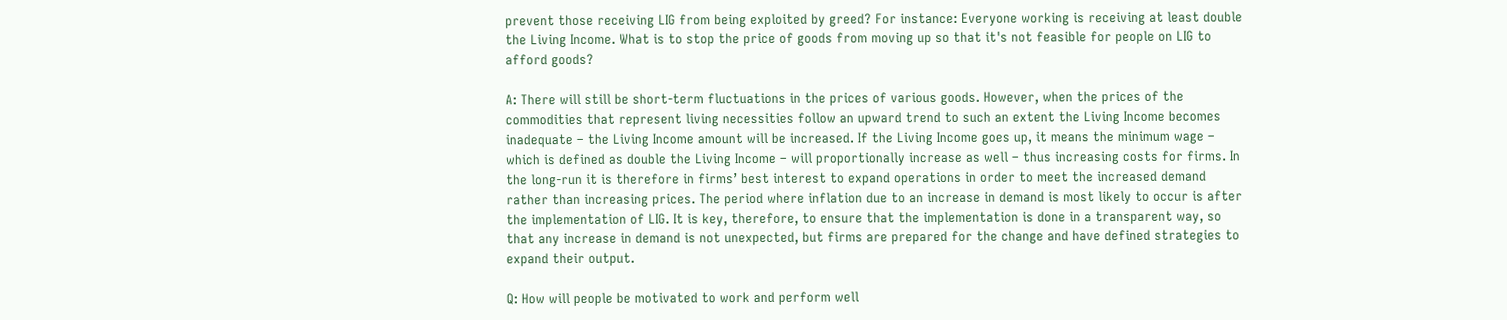prevent those receiving LIG from being exploited by greed? For instance: Everyone working is receiving at least double the Living Income. What is to stop the price of goods from moving up so that it's not feasible for people on LIG to afford goods?

A: There will still be short-term fluctuations in the prices of various goods. However, when the prices of the commodities that represent living necessities follow an upward trend to such an extent the Living Income becomes inadequate – the Living Income amount will be increased. If the Living Income goes up, it means the minimum wage – which is defined as double the Living Income – will proportionally increase as well – thus increasing costs for firms. In the long-run it is therefore in firms’ best interest to expand operations in order to meet the increased demand rather than increasing prices. The period where inflation due to an increase in demand is most likely to occur is after the implementation of LIG. It is key, therefore, to ensure that the implementation is done in a transparent way, so that any increase in demand is not unexpected, but firms are prepared for the change and have defined strategies to expand their output.

Q: How will people be motivated to work and perform well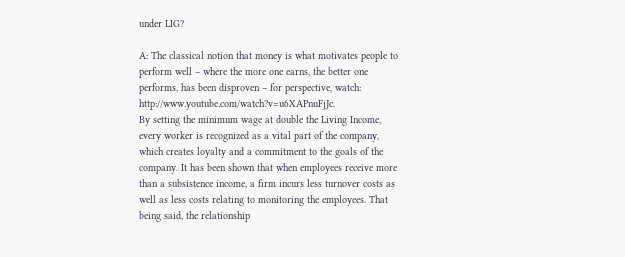under LIG?

A: The classical notion that money is what motivates people to perform well – where the more one earns, the better one performs, has been disproven – for perspective, watch: http://www.youtube.com/watch?v=u6XAPnuFjJc.
By setting the minimum wage at double the Living Income, every worker is recognized as a vital part of the company, which creates loyalty and a commitment to the goals of the company. It has been shown that when employees receive more than a subsistence income, a firm incurs less turnover costs as well as less costs relating to monitoring the employees. That being said, the relationship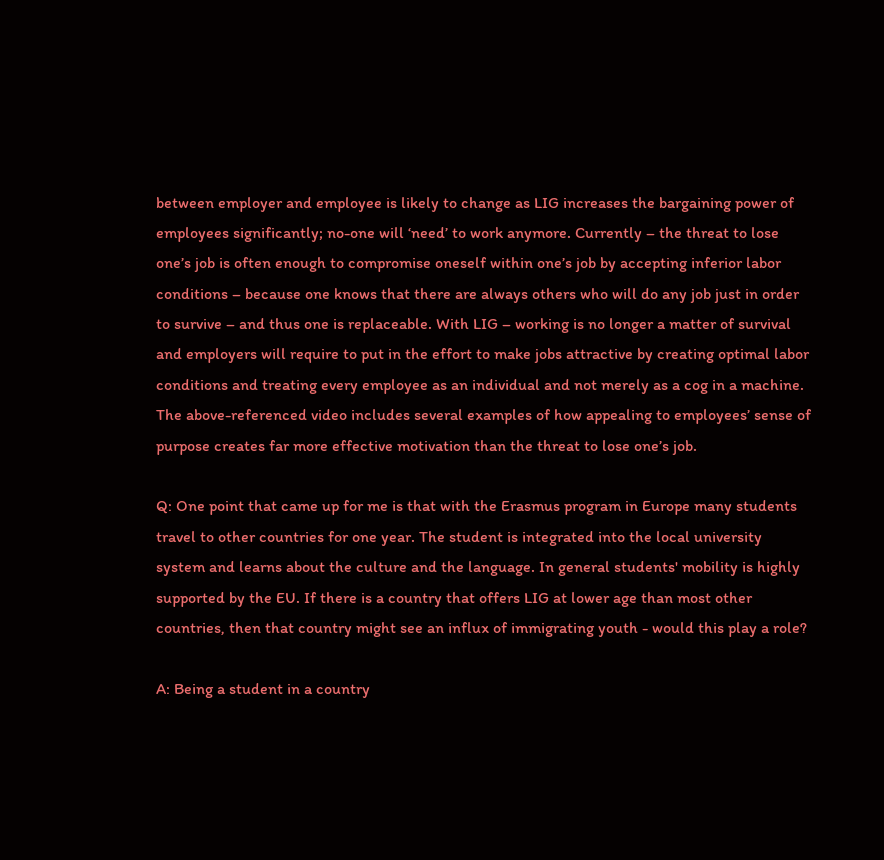between employer and employee is likely to change as LIG increases the bargaining power of employees significantly; no-one will ‘need’ to work anymore. Currently – the threat to lose one’s job is often enough to compromise oneself within one’s job by accepting inferior labor conditions – because one knows that there are always others who will do any job just in order to survive – and thus one is replaceable. With LIG – working is no longer a matter of survival and employers will require to put in the effort to make jobs attractive by creating optimal labor conditions and treating every employee as an individual and not merely as a cog in a machine. The above-referenced video includes several examples of how appealing to employees’ sense of purpose creates far more effective motivation than the threat to lose one’s job.

Q: One point that came up for me is that with the Erasmus program in Europe many students travel to other countries for one year. The student is integrated into the local university system and learns about the culture and the language. In general students' mobility is highly supported by the EU. If there is a country that offers LIG at lower age than most other countries, then that country might see an influx of immigrating youth - would this play a role?

A: Being a student in a country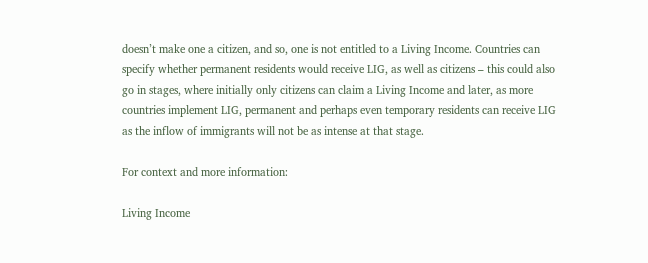doesn’t make one a citizen, and so, one is not entitled to a Living Income. Countries can specify whether permanent residents would receive LIG, as well as citizens – this could also go in stages, where initially only citizens can claim a Living Income and later, as more countries implement LIG, permanent and perhaps even temporary residents can receive LIG as the inflow of immigrants will not be as intense at that stage.

For context and more information:

Living Income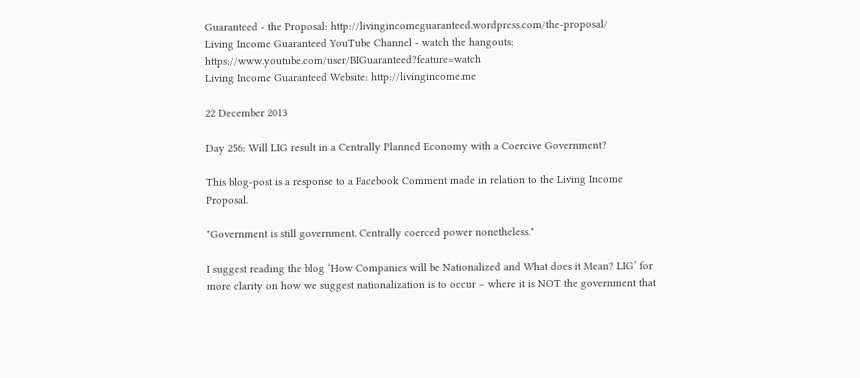Guaranteed - the Proposal: http://livingincomeguaranteed.wordpress.com/the-proposal/
Living Income Guaranteed YouTube Channel - watch the hangouts: https://www.youtube.com/user/BIGuaranteed?feature=watch
Living Income Guaranteed Website: http://livingincome.me

22 December 2013

Day 256: Will LIG result in a Centrally Planned Economy with a Coercive Government?

This blog-post is a response to a Facebook Comment made in relation to the Living Income Proposal.

"Government is still government. Centrally coerced power nonetheless."

I suggest reading the blog ‘How Companies will be Nationalized and What does it Mean? LIG’ for more clarity on how we suggest nationalization is to occur – where it is NOT the government that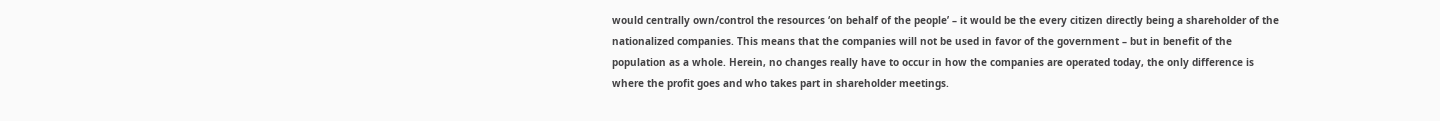would centrally own/control the resources ‘on behalf of the people’ – it would be the every citizen directly being a shareholder of the nationalized companies. This means that the companies will not be used in favor of the government – but in benefit of the population as a whole. Herein, no changes really have to occur in how the companies are operated today, the only difference is where the profit goes and who takes part in shareholder meetings.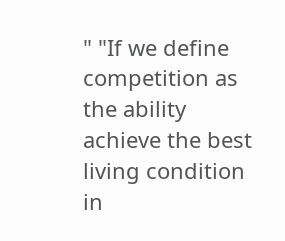" "If we define competition as the ability achieve the best living condition in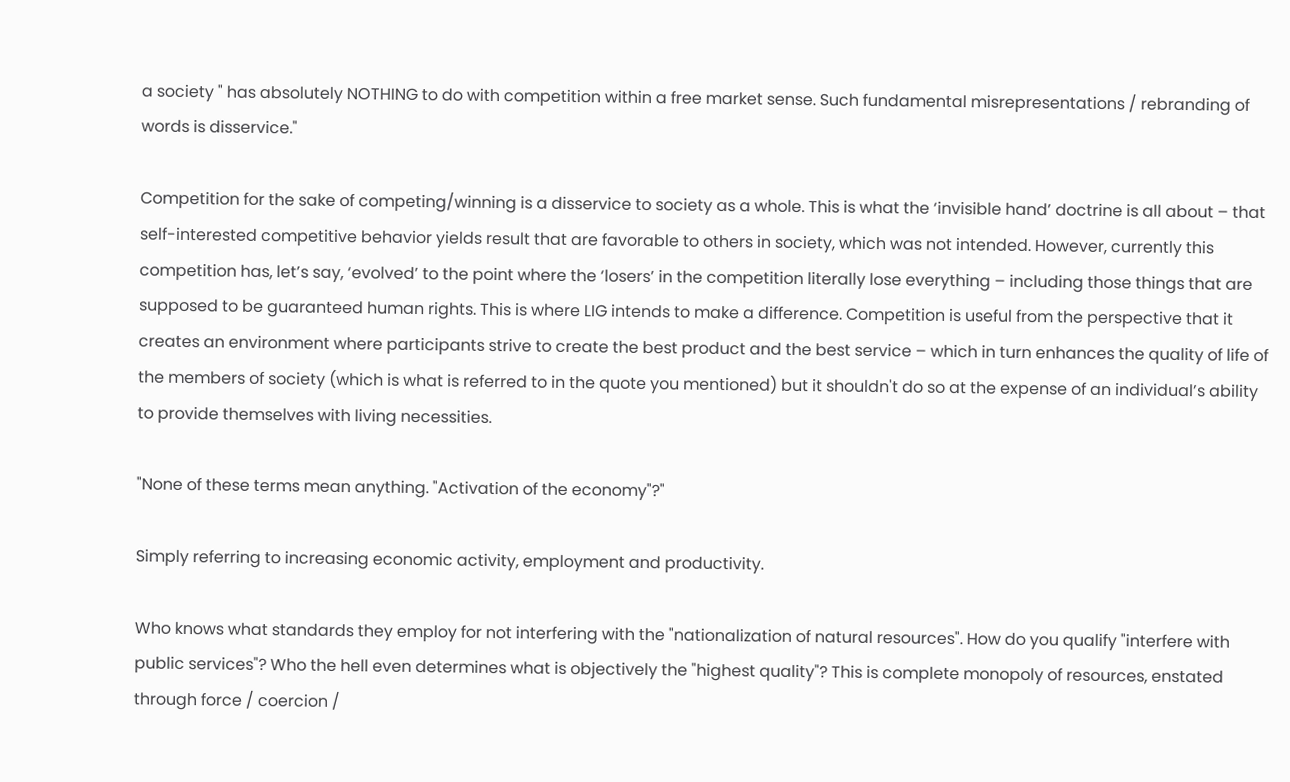a society " has absolutely NOTHING to do with competition within a free market sense. Such fundamental misrepresentations / rebranding of words is disservice."

Competition for the sake of competing/winning is a disservice to society as a whole. This is what the ‘invisible hand’ doctrine is all about – that self-interested competitive behavior yields result that are favorable to others in society, which was not intended. However, currently this competition has, let’s say, ‘evolved’ to the point where the ‘losers’ in the competition literally lose everything – including those things that are supposed to be guaranteed human rights. This is where LIG intends to make a difference. Competition is useful from the perspective that it creates an environment where participants strive to create the best product and the best service – which in turn enhances the quality of life of the members of society (which is what is referred to in the quote you mentioned) but it shouldn't do so at the expense of an individual’s ability to provide themselves with living necessities.

"None of these terms mean anything. "Activation of the economy"?"

Simply referring to increasing economic activity, employment and productivity.

Who knows what standards they employ for not interfering with the "nationalization of natural resources". How do you qualify "interfere with public services"? Who the hell even determines what is objectively the "highest quality"? This is complete monopoly of resources, enstated through force / coercion /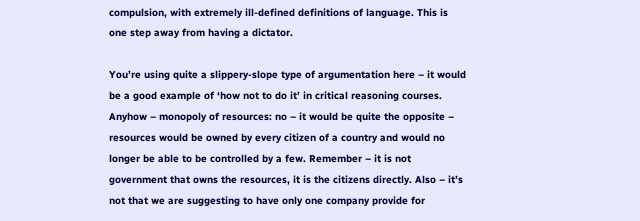compulsion, with extremely ill-defined definitions of language. This is one step away from having a dictator.

You’re using quite a slippery-slope type of argumentation here – it would be a good example of ‘how not to do it’ in critical reasoning courses. Anyhow – monopoly of resources: no – it would be quite the opposite – resources would be owned by every citizen of a country and would no longer be able to be controlled by a few. Remember – it is not government that owns the resources, it is the citizens directly. Also – it’s not that we are suggesting to have only one company provide for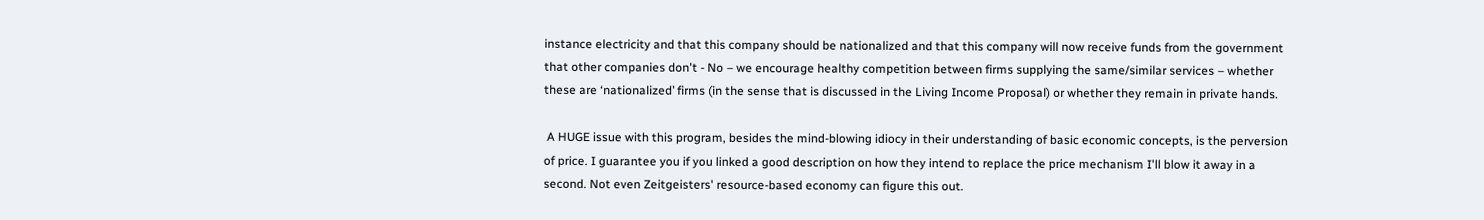instance electricity and that this company should be nationalized and that this company will now receive funds from the government that other companies don't - No – we encourage healthy competition between firms supplying the same/similar services – whether these are ‘nationalized’ firms (in the sense that is discussed in the Living Income Proposal) or whether they remain in private hands.

 A HUGE issue with this program, besides the mind-blowing idiocy in their understanding of basic economic concepts, is the perversion of price. I guarantee you if you linked a good description on how they intend to replace the price mechanism I'll blow it away in a second. Not even Zeitgeisters' resource-based economy can figure this out.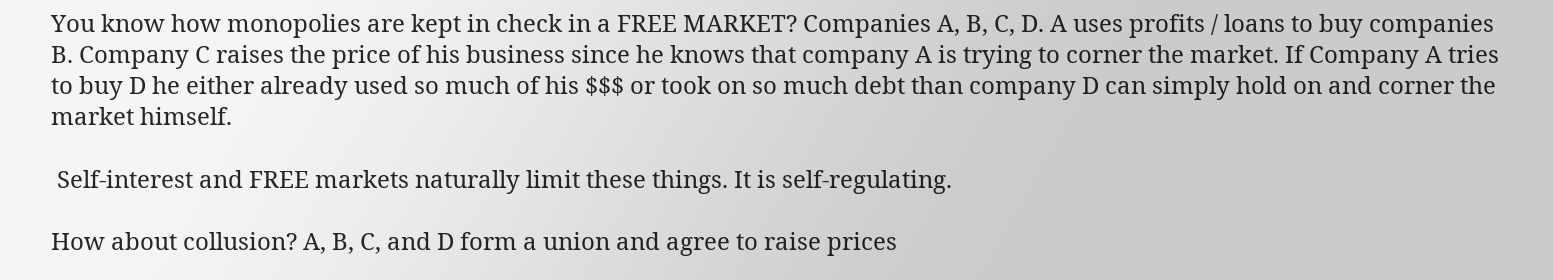You know how monopolies are kept in check in a FREE MARKET? Companies A, B, C, D. A uses profits / loans to buy companies B. Company C raises the price of his business since he knows that company A is trying to corner the market. If Company A tries to buy D he either already used so much of his $$$ or took on so much debt than company D can simply hold on and corner the market himself.

 Self-interest and FREE markets naturally limit these things. It is self-regulating.

How about collusion? A, B, C, and D form a union and agree to raise prices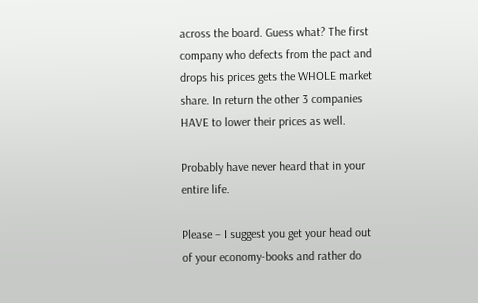across the board. Guess what? The first company who defects from the pact and drops his prices gets the WHOLE market share. In return the other 3 companies HAVE to lower their prices as well.

Probably have never heard that in your entire life.

Please – I suggest you get your head out of your economy-books and rather do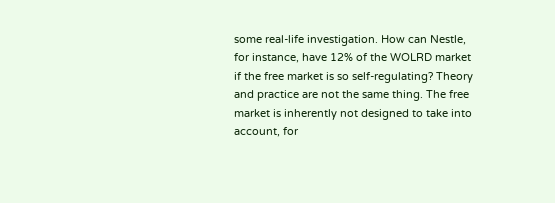some real-life investigation. How can Nestle, for instance, have 12% of the WOLRD market if the free market is so self-regulating? Theory and practice are not the same thing. The free market is inherently not designed to take into account, for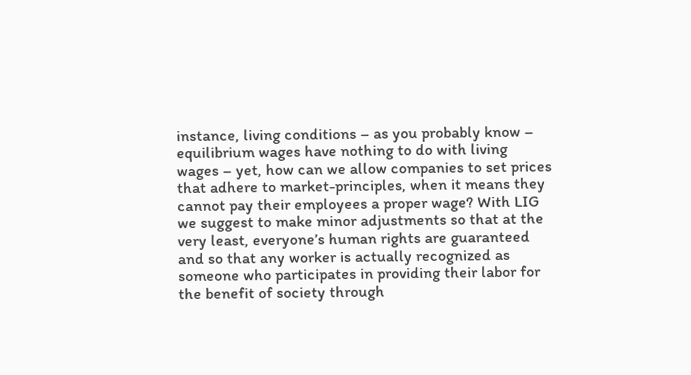instance, living conditions – as you probably know – equilibrium wages have nothing to do with living wages – yet, how can we allow companies to set prices that adhere to market-principles, when it means they cannot pay their employees a proper wage? With LIG we suggest to make minor adjustments so that at the very least, everyone’s human rights are guaranteed and so that any worker is actually recognized as someone who participates in providing their labor for the benefit of society through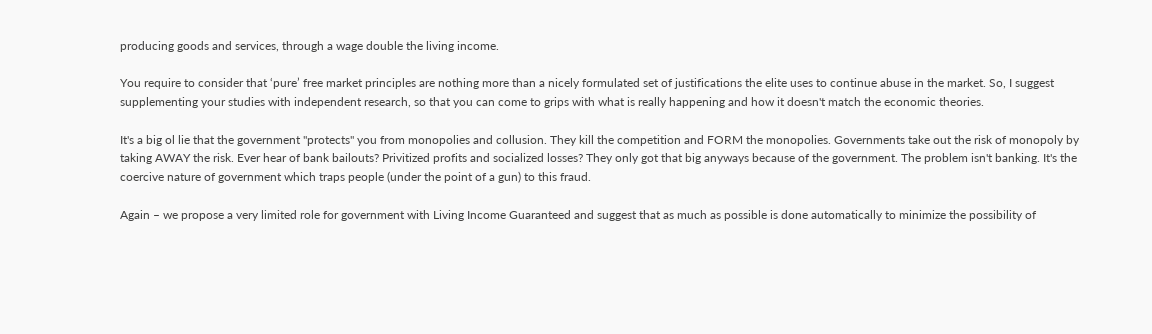producing goods and services, through a wage double the living income.

You require to consider that ‘pure’ free market principles are nothing more than a nicely formulated set of justifications the elite uses to continue abuse in the market. So, I suggest supplementing your studies with independent research, so that you can come to grips with what is really happening and how it doesn't match the economic theories.

It's a big ol lie that the government "protects" you from monopolies and collusion. They kill the competition and FORM the monopolies. Governments take out the risk of monopoly by taking AWAY the risk. Ever hear of bank bailouts? Privitized profits and socialized losses? They only got that big anyways because of the government. The problem isn't banking. It's the coercive nature of government which traps people (under the point of a gun) to this fraud.

Again – we propose a very limited role for government with Living Income Guaranteed and suggest that as much as possible is done automatically to minimize the possibility of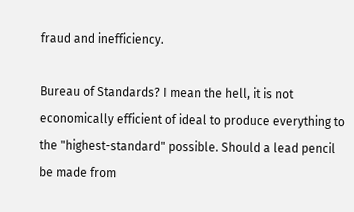fraud and inefficiency.

Bureau of Standards? I mean the hell, it is not economically efficient of ideal to produce everything to the "highest-standard" possible. Should a lead pencil be made from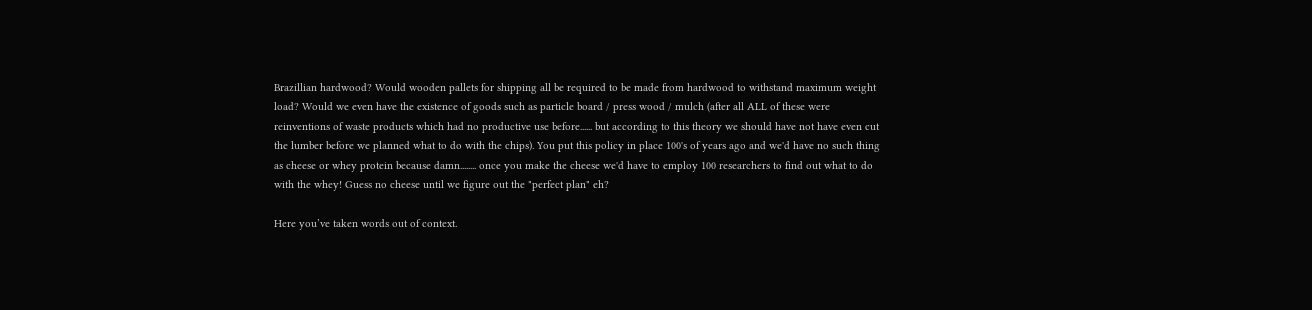Brazillian hardwood? Would wooden pallets for shipping all be required to be made from hardwood to withstand maximum weight load? Would we even have the existence of goods such as particle board / press wood / mulch (after all ALL of these were reinventions of waste products which had no productive use before...... but according to this theory we should have not have even cut the lumber before we planned what to do with the chips). You put this policy in place 100's of years ago and we'd have no such thing as cheese or whey protein because damn........ once you make the cheese we'd have to employ 100 researchers to find out what to do with the whey! Guess no cheese until we figure out the "perfect plan" eh?

Here you’ve taken words out of context.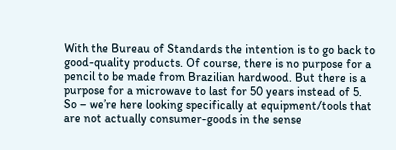With the Bureau of Standards the intention is to go back to good-quality products. Of course, there is no purpose for a pencil to be made from Brazilian hardwood. But there is a purpose for a microwave to last for 50 years instead of 5. So – we’re here looking specifically at equipment/tools that are not actually consumer-goods in the sense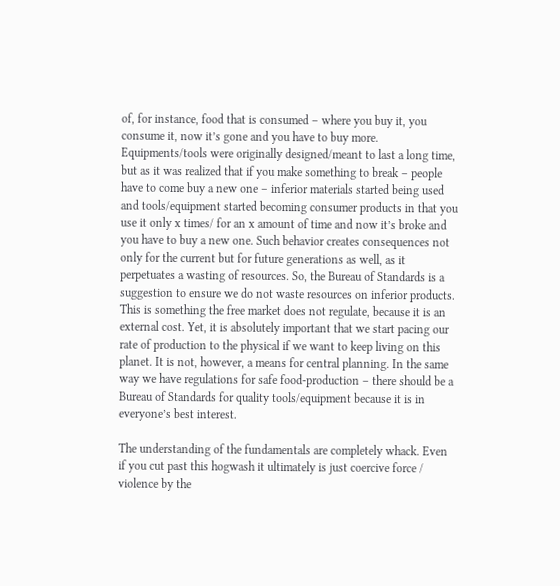of, for instance, food that is consumed – where you buy it, you consume it, now it’s gone and you have to buy more. Equipments/tools were originally designed/meant to last a long time, but as it was realized that if you make something to break – people have to come buy a new one – inferior materials started being used and tools/equipment started becoming consumer products in that you use it only x times/ for an x amount of time and now it’s broke and you have to buy a new one. Such behavior creates consequences not only for the current but for future generations as well, as it perpetuates a wasting of resources. So, the Bureau of Standards is a suggestion to ensure we do not waste resources on inferior products. This is something the free market does not regulate, because it is an external cost. Yet, it is absolutely important that we start pacing our rate of production to the physical if we want to keep living on this planet. It is not, however, a means for central planning. In the same way we have regulations for safe food-production – there should be a Bureau of Standards for quality tools/equipment because it is in everyone’s best interest.

The understanding of the fundamentals are completely whack. Even if you cut past this hogwash it ultimately is just coercive force / violence by the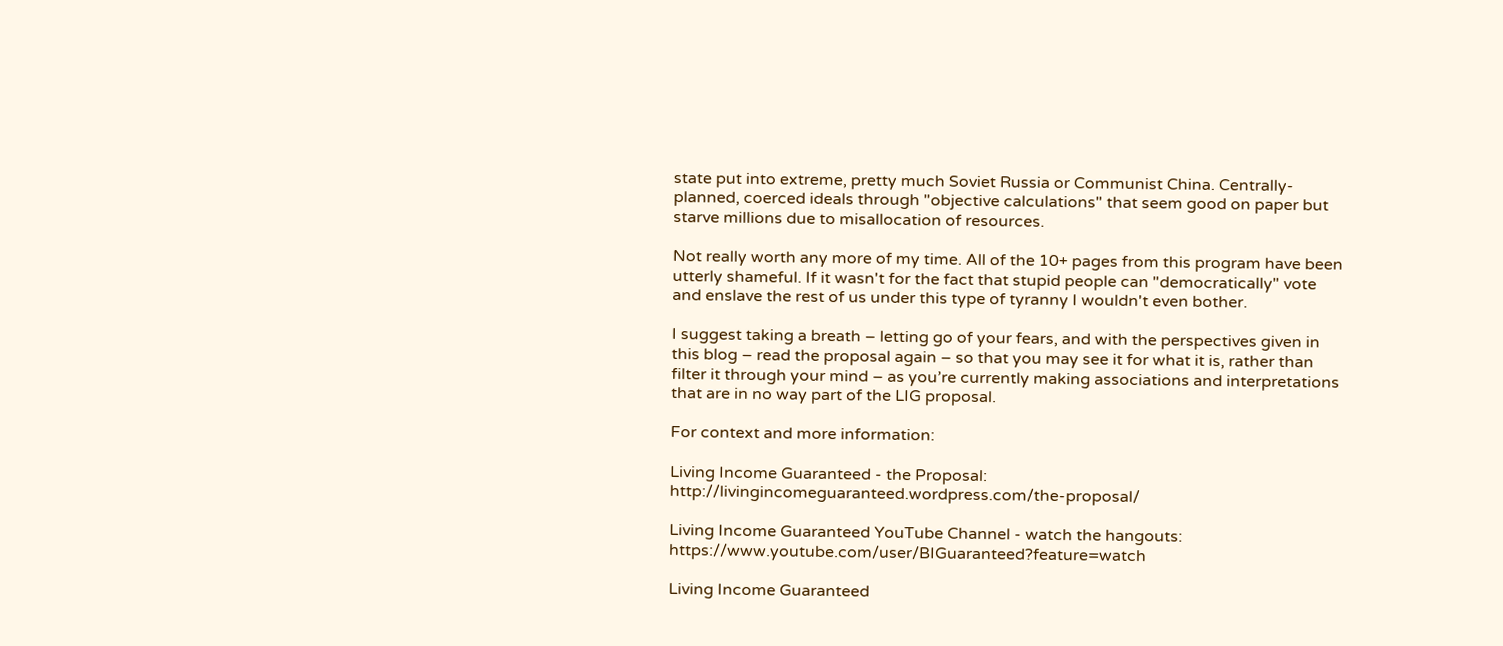state put into extreme, pretty much Soviet Russia or Communist China. Centrally-planned, coerced ideals through "objective calculations" that seem good on paper but starve millions due to misallocation of resources.

Not really worth any more of my time. All of the 10+ pages from this program have been utterly shameful. If it wasn't for the fact that stupid people can "democratically" vote and enslave the rest of us under this type of tyranny I wouldn't even bother.

I suggest taking a breath – letting go of your fears, and with the perspectives given in this blog – read the proposal again – so that you may see it for what it is, rather than filter it through your mind – as you’re currently making associations and interpretations that are in no way part of the LIG proposal.

For context and more information:

Living Income Guaranteed - the Proposal: http://livingincomeguaranteed.wordpress.com/the-proposal/

Living Income Guaranteed YouTube Channel - watch the hangouts: https://www.youtube.com/user/BIGuaranteed?feature=watch

Living Income Guaranteed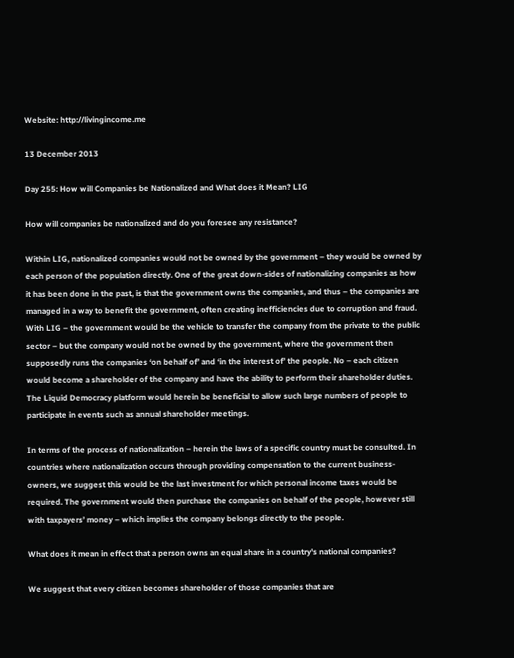Website: http://livingincome.me

13 December 2013

Day 255: How will Companies be Nationalized and What does it Mean? LIG

How will companies be nationalized and do you foresee any resistance?

Within LIG, nationalized companies would not be owned by the government – they would be owned by each person of the population directly. One of the great down-sides of nationalizing companies as how it has been done in the past, is that the government owns the companies, and thus – the companies are managed in a way to benefit the government, often creating inefficiencies due to corruption and fraud. With LIG – the government would be the vehicle to transfer the company from the private to the public sector – but the company would not be owned by the government, where the government then supposedly runs the companies ‘on behalf of’ and ‘in the interest of’ the people. No – each citizen would become a shareholder of the company and have the ability to perform their shareholder duties. The Liquid Democracy platform would herein be beneficial to allow such large numbers of people to participate in events such as annual shareholder meetings.

In terms of the process of nationalization – herein the laws of a specific country must be consulted. In countries where nationalization occurs through providing compensation to the current business-owners, we suggest this would be the last investment for which personal income taxes would be required. The government would then purchase the companies on behalf of the people, however still with taxpayers’ money – which implies the company belongs directly to the people.

What does it mean in effect that a person owns an equal share in a country's national companies?

We suggest that every citizen becomes shareholder of those companies that are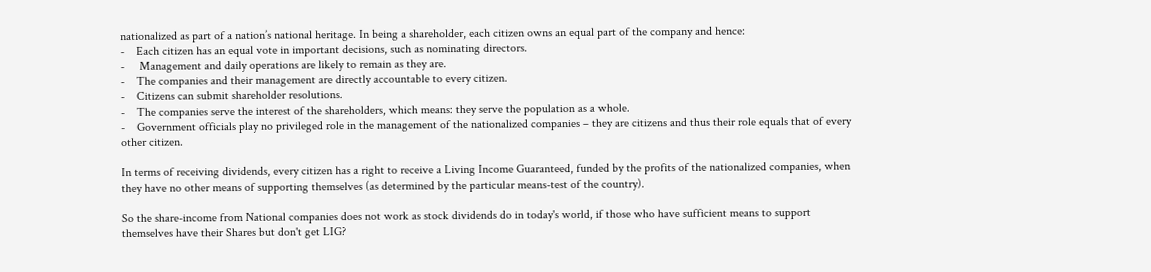nationalized as part of a nation’s national heritage. In being a shareholder, each citizen owns an equal part of the company and hence:
-    Each citizen has an equal vote in important decisions, such as nominating directors.
-     Management and daily operations are likely to remain as they are.
-    The companies and their management are directly accountable to every citizen.
-    Citizens can submit shareholder resolutions.
-    The companies serve the interest of the shareholders, which means: they serve the population as a whole.
-    Government officials play no privileged role in the management of the nationalized companies – they are citizens and thus their role equals that of every other citizen.

In terms of receiving dividends, every citizen has a right to receive a Living Income Guaranteed, funded by the profits of the nationalized companies, when they have no other means of supporting themselves (as determined by the particular means-test of the country).

So the share-income from National companies does not work as stock dividends do in today's world, if those who have sufficient means to support themselves have their Shares but don't get LIG?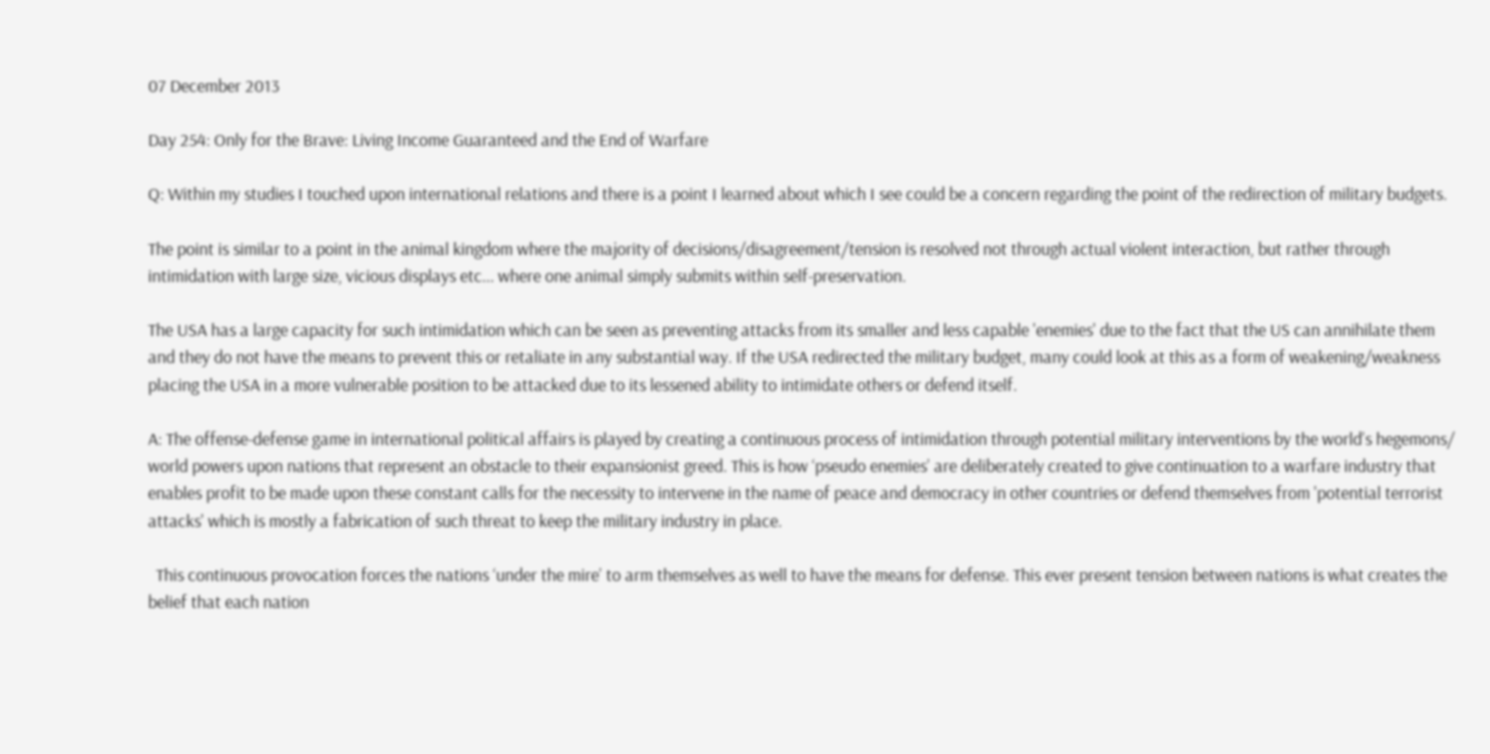07 December 2013

Day 254: Only for the Brave: Living Income Guaranteed and the End of Warfare

Q: Within my studies I touched upon international relations and there is a point I learned about which I see could be a concern regarding the point of the redirection of military budgets.

The point is similar to a point in the animal kingdom where the majority of decisions/disagreement/tension is resolved not through actual violent interaction, but rather through intimidation with large size, vicious displays etc... where one animal simply submits within self-preservation.

The USA has a large capacity for such intimidation which can be seen as preventing attacks from its smaller and less capable 'enemies' due to the fact that the US can annihilate them and they do not have the means to prevent this or retaliate in any substantial way. If the USA redirected the military budget, many could look at this as a form of weakening/weakness placing the USA in a more vulnerable position to be attacked due to its lessened ability to intimidate others or defend itself.

A: The offense-defense game in international political affairs is played by creating a continuous process of intimidation through potential military interventions by the world’s hegemons/ world powers upon nations that represent an obstacle to their expansionist greed. This is how ‘pseudo enemies’ are deliberately created to give continuation to a warfare industry that enables profit to be made upon these constant calls for the necessity to intervene in the name of peace and democracy in other countries or defend themselves from 'potential terrorist attacks' which is mostly a fabrication of such threat to keep the military industry in place.

  This continuous provocation forces the nations ‘under the mire’ to arm themselves as well to have the means for defense. This ever present tension between nations is what creates the belief that each nation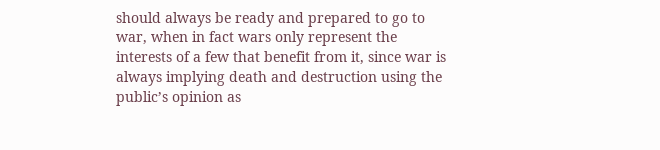should always be ready and prepared to go to war, when in fact wars only represent the interests of a few that benefit from it, since war is always implying death and destruction using the public’s opinion as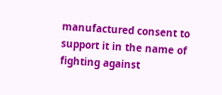manufactured consent to support it in the name of fighting against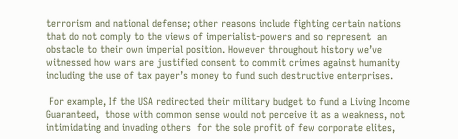terrorism and national defense; other reasons include fighting certain nations that do not comply to the views of imperialist-powers and so represent  an obstacle to their own imperial position. However throughout history we’ve witnessed how wars are justified consent to commit crimes against humanity including the use of tax payer’s money to fund such destructive enterprises.

 For example, If the USA redirected their military budget to fund a Living Income Guaranteed,  those with common sense would not perceive it as a weakness, not intimidating and invading others  for the sole profit of few corporate elites,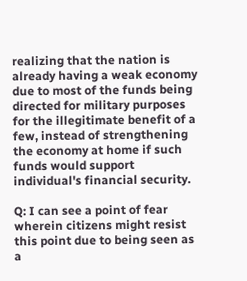realizing that the nation is already having a weak economy due to most of the funds being directed for military purposes for the illegitimate benefit of a few, instead of strengthening the economy at home if such funds would support individual's financial security.

Q: I can see a point of fear wherein citizens might resist this point due to being seen as a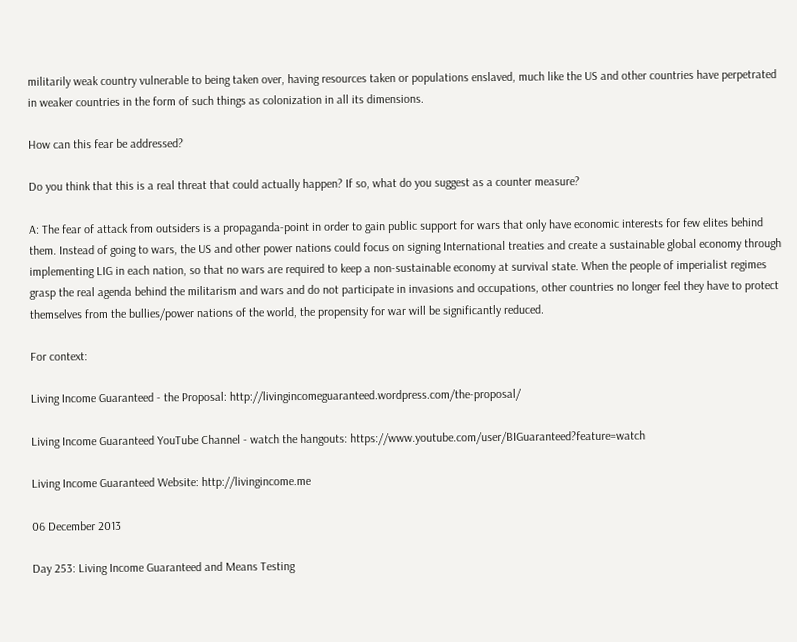militarily weak country vulnerable to being taken over, having resources taken or populations enslaved, much like the US and other countries have perpetrated in weaker countries in the form of such things as colonization in all its dimensions.

How can this fear be addressed?

Do you think that this is a real threat that could actually happen? If so, what do you suggest as a counter measure?

A: The fear of attack from outsiders is a propaganda-point in order to gain public support for wars that only have economic interests for few elites behind them. Instead of going to wars, the US and other power nations could focus on signing International treaties and create a sustainable global economy through implementing LIG in each nation, so that no wars are required to keep a non-sustainable economy at survival state. When the people of imperialist regimes grasp the real agenda behind the militarism and wars and do not participate in invasions and occupations, other countries no longer feel they have to protect themselves from the bullies/power nations of the world, the propensity for war will be significantly reduced.

For context:

Living Income Guaranteed - the Proposal: http://livingincomeguaranteed.wordpress.com/the-proposal/

Living Income Guaranteed YouTube Channel - watch the hangouts: https://www.youtube.com/user/BIGuaranteed?feature=watch

Living Income Guaranteed Website: http://livingincome.me

06 December 2013

Day 253: Living Income Guaranteed and Means Testing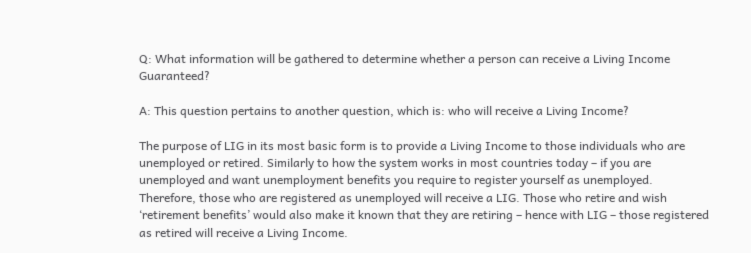Q: What information will be gathered to determine whether a person can receive a Living Income Guaranteed?

A: This question pertains to another question, which is: who will receive a Living Income?

The purpose of LIG in its most basic form is to provide a Living Income to those individuals who are unemployed or retired. Similarly to how the system works in most countries today – if you are unemployed and want unemployment benefits you require to register yourself as unemployed. Therefore, those who are registered as unemployed will receive a LIG. Those who retire and wish ‘retirement benefits’ would also make it known that they are retiring – hence with LIG – those registered as retired will receive a Living Income.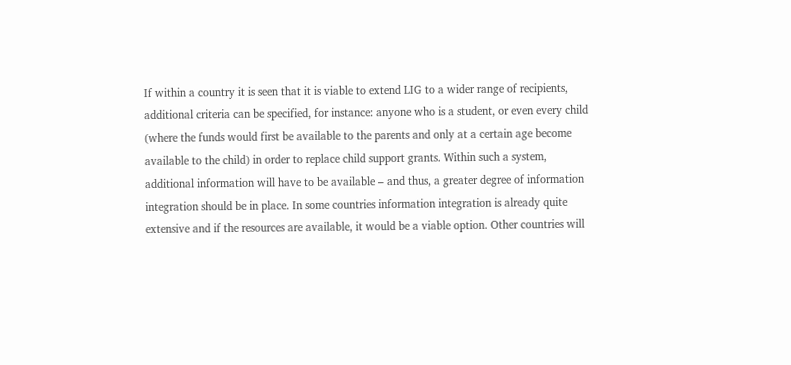If within a country it is seen that it is viable to extend LIG to a wider range of recipients, additional criteria can be specified, for instance: anyone who is a student, or even every child (where the funds would first be available to the parents and only at a certain age become available to the child) in order to replace child support grants. Within such a system, additional information will have to be available – and thus, a greater degree of information integration should be in place. In some countries information integration is already quite extensive and if the resources are available, it would be a viable option. Other countries will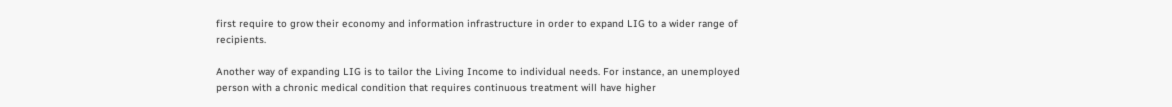first require to grow their economy and information infrastructure in order to expand LIG to a wider range of recipients.

Another way of expanding LIG is to tailor the Living Income to individual needs. For instance, an unemployed person with a chronic medical condition that requires continuous treatment will have higher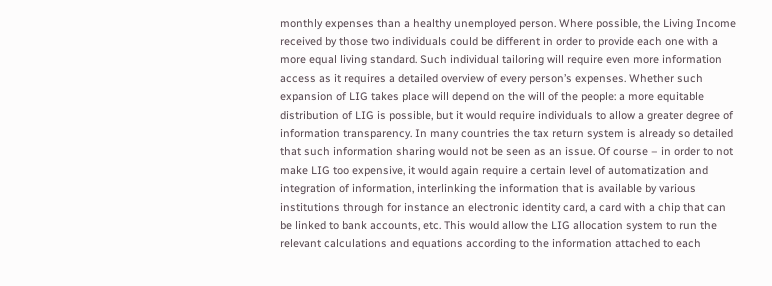monthly expenses than a healthy unemployed person. Where possible, the Living Income received by those two individuals could be different in order to provide each one with a more equal living standard. Such individual tailoring will require even more information access as it requires a detailed overview of every person’s expenses. Whether such expansion of LIG takes place will depend on the will of the people: a more equitable distribution of LIG is possible, but it would require individuals to allow a greater degree of information transparency. In many countries the tax return system is already so detailed that such information sharing would not be seen as an issue. Of course – in order to not make LIG too expensive, it would again require a certain level of automatization and integration of information, interlinking the information that is available by various institutions through for instance an electronic identity card, a card with a chip that can be linked to bank accounts, etc. This would allow the LIG allocation system to run the relevant calculations and equations according to the information attached to each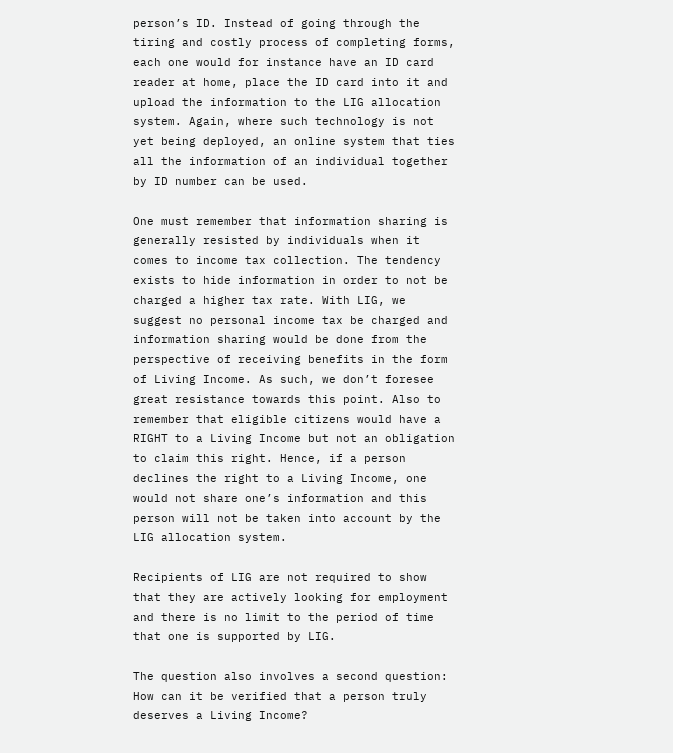person’s ID. Instead of going through the tiring and costly process of completing forms, each one would for instance have an ID card reader at home, place the ID card into it and upload the information to the LIG allocation system. Again, where such technology is not yet being deployed, an online system that ties all the information of an individual together by ID number can be used.

One must remember that information sharing is generally resisted by individuals when it comes to income tax collection. The tendency exists to hide information in order to not be charged a higher tax rate. With LIG, we suggest no personal income tax be charged and information sharing would be done from the perspective of receiving benefits in the form of Living Income. As such, we don’t foresee great resistance towards this point. Also to remember that eligible citizens would have a RIGHT to a Living Income but not an obligation to claim this right. Hence, if a person declines the right to a Living Income, one would not share one’s information and this person will not be taken into account by the LIG allocation system.

Recipients of LIG are not required to show that they are actively looking for employment and there is no limit to the period of time that one is supported by LIG.

The question also involves a second question: How can it be verified that a person truly deserves a Living Income?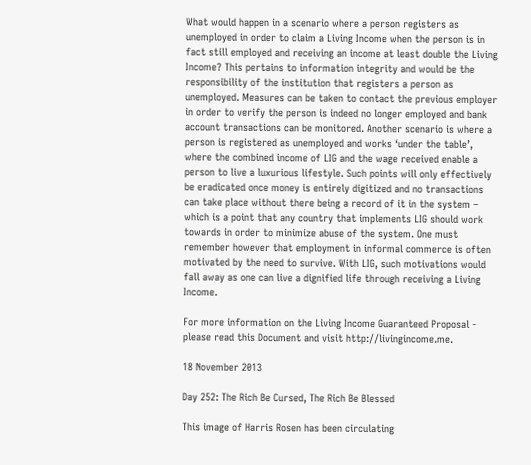What would happen in a scenario where a person registers as unemployed in order to claim a Living Income when the person is in fact still employed and receiving an income at least double the Living Income? This pertains to information integrity and would be the responsibility of the institution that registers a person as unemployed. Measures can be taken to contact the previous employer in order to verify the person is indeed no longer employed and bank account transactions can be monitored. Another scenario is where a person is registered as unemployed and works ‘under the table’, where the combined income of LIG and the wage received enable a person to live a luxurious lifestyle. Such points will only effectively be eradicated once money is entirely digitized and no transactions can take place without there being a record of it in the system – which is a point that any country that implements LIG should work towards in order to minimize abuse of the system. One must remember however that employment in informal commerce is often motivated by the need to survive. With LIG, such motivations would fall away as one can live a dignified life through receiving a Living Income.

For more information on the Living Income Guaranteed Proposal - please read this Document and visit http://livingincome.me.

18 November 2013

Day 252: The Rich Be Cursed, The Rich Be Blessed

This image of Harris Rosen has been circulating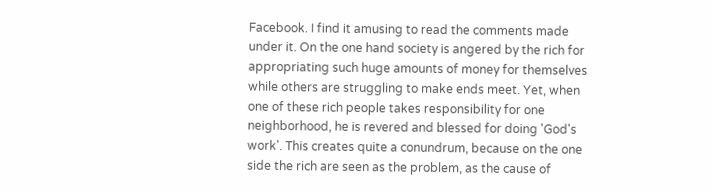Facebook. I find it amusing to read the comments made under it. On the one hand society is angered by the rich for appropriating such huge amounts of money for themselves while others are struggling to make ends meet. Yet, when one of these rich people takes responsibility for one neighborhood, he is revered and blessed for doing 'God's work'. This creates quite a conundrum, because on the one side the rich are seen as the problem, as the cause of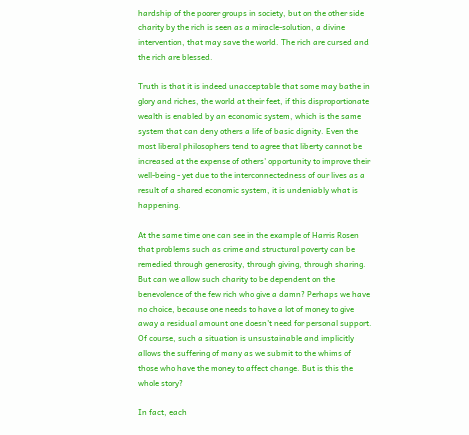hardship of the poorer groups in society, but on the other side charity by the rich is seen as a miracle-solution, a divine intervention, that may save the world. The rich are cursed and the rich are blessed.

Truth is that it is indeed unacceptable that some may bathe in glory and riches, the world at their feet, if this disproportionate wealth is enabled by an economic system, which is the same system that can deny others a life of basic dignity. Even the most liberal philosophers tend to agree that liberty cannot be increased at the expense of others' opportunity to improve their well-being - yet due to the interconnectedness of our lives as a result of a shared economic system, it is undeniably what is happening.

At the same time one can see in the example of Harris Rosen that problems such as crime and structural poverty can be remedied through generosity, through giving, through sharing. But can we allow such charity to be dependent on the benevolence of the few rich who give a damn? Perhaps we have no choice, because one needs to have a lot of money to give away a residual amount one doesn't need for personal support. Of course, such a situation is unsustainable and implicitly allows the suffering of many as we submit to the whims of those who have the money to affect change. But is this the whole story?

In fact, each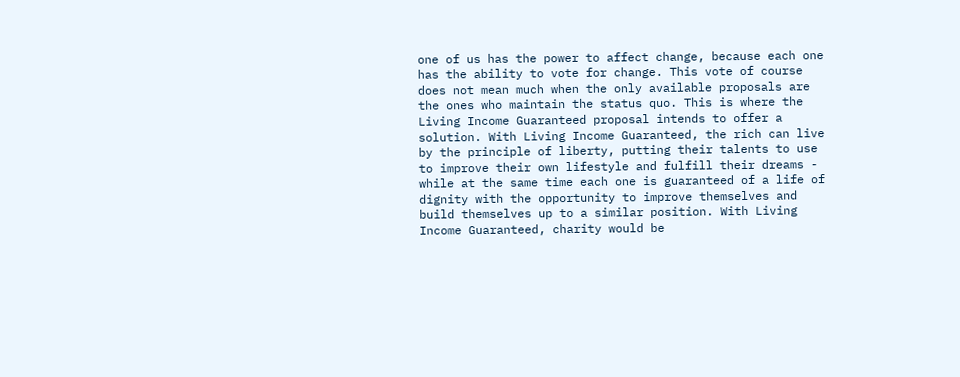one of us has the power to affect change, because each one has the ability to vote for change. This vote of course does not mean much when the only available proposals are the ones who maintain the status quo. This is where the Living Income Guaranteed proposal intends to offer a solution. With Living Income Guaranteed, the rich can live by the principle of liberty, putting their talents to use to improve their own lifestyle and fulfill their dreams - while at the same time each one is guaranteed of a life of dignity with the opportunity to improve themselves and build themselves up to a similar position. With Living Income Guaranteed, charity would be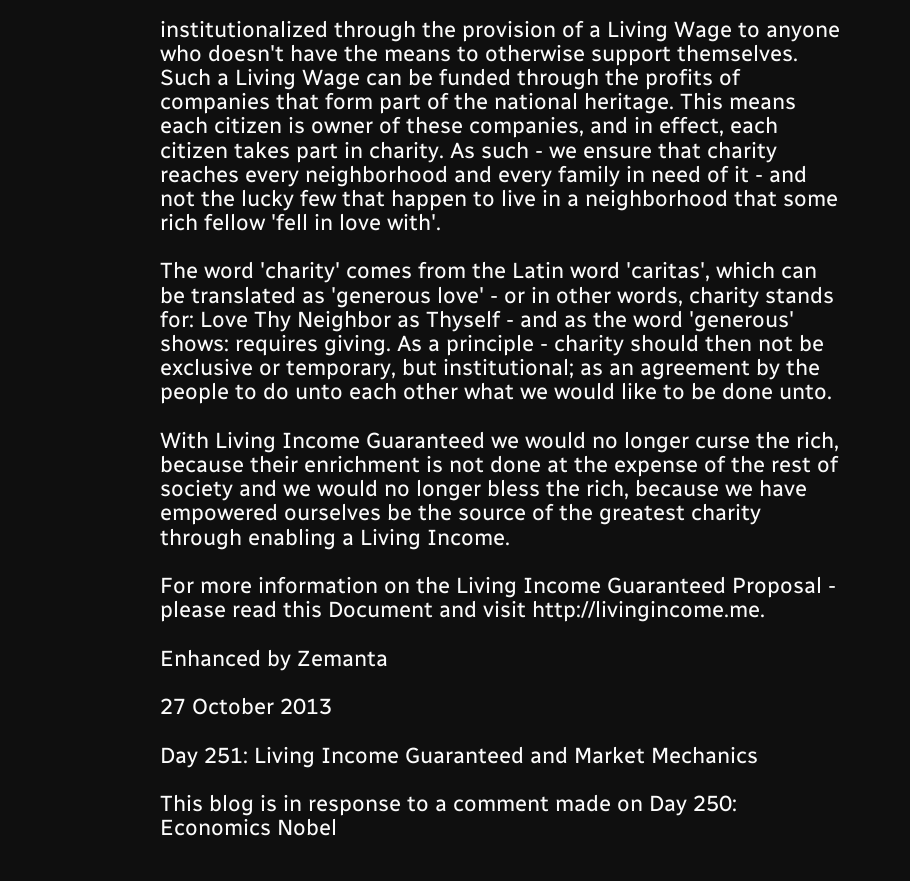institutionalized through the provision of a Living Wage to anyone who doesn't have the means to otherwise support themselves. Such a Living Wage can be funded through the profits of companies that form part of the national heritage. This means each citizen is owner of these companies, and in effect, each citizen takes part in charity. As such - we ensure that charity reaches every neighborhood and every family in need of it - and not the lucky few that happen to live in a neighborhood that some rich fellow 'fell in love with'.

The word 'charity' comes from the Latin word 'caritas', which can be translated as 'generous love' - or in other words, charity stands for: Love Thy Neighbor as Thyself - and as the word 'generous' shows: requires giving. As a principle - charity should then not be exclusive or temporary, but institutional; as an agreement by the people to do unto each other what we would like to be done unto.

With Living Income Guaranteed we would no longer curse the rich, because their enrichment is not done at the expense of the rest of society and we would no longer bless the rich, because we have empowered ourselves be the source of the greatest charity through enabling a Living Income.

For more information on the Living Income Guaranteed Proposal - please read this Document and visit http://livingincome.me.

Enhanced by Zemanta

27 October 2013

Day 251: Living Income Guaranteed and Market Mechanics

This blog is in response to a comment made on Day 250: Economics Nobel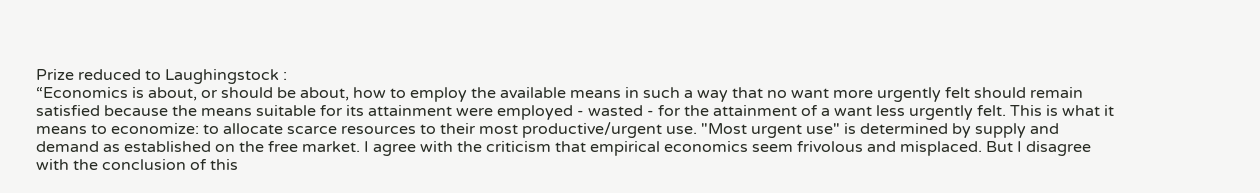Prize reduced to Laughingstock :
“Economics is about, or should be about, how to employ the available means in such a way that no want more urgently felt should remain satisfied because the means suitable for its attainment were employed - wasted - for the attainment of a want less urgently felt. This is what it means to economize: to allocate scarce resources to their most productive/urgent use. "Most urgent use" is determined by supply and demand as established on the free market. I agree with the criticism that empirical economics seem frivolous and misplaced. But I disagree with the conclusion of this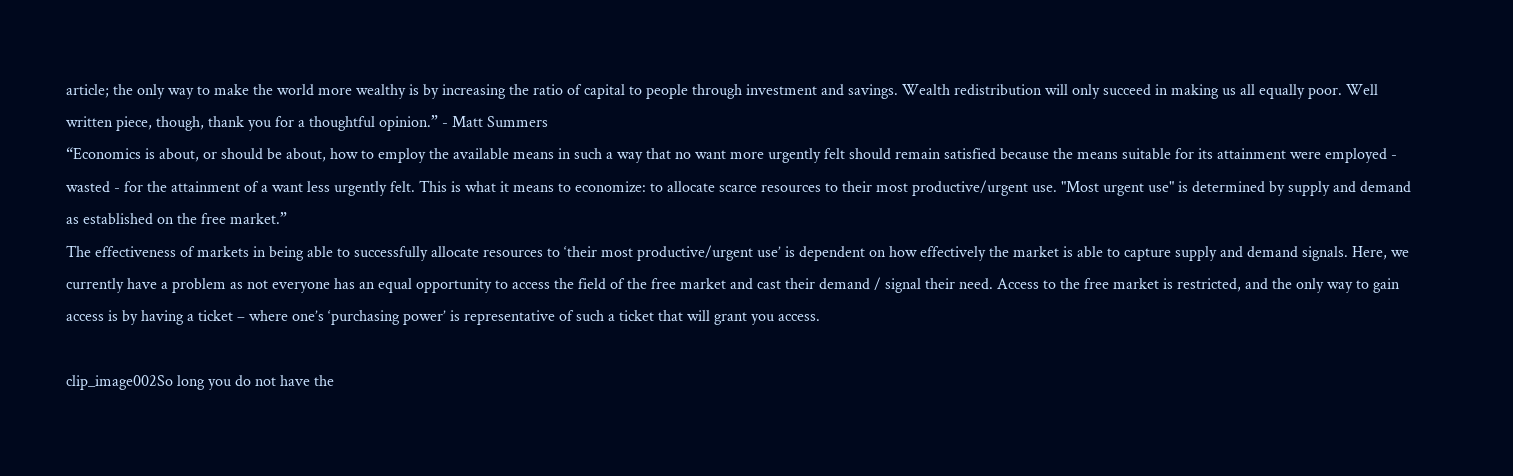article; the only way to make the world more wealthy is by increasing the ratio of capital to people through investment and savings. Wealth redistribution will only succeed in making us all equally poor. Well written piece, though, thank you for a thoughtful opinion.” - Matt Summers
“Economics is about, or should be about, how to employ the available means in such a way that no want more urgently felt should remain satisfied because the means suitable for its attainment were employed - wasted - for the attainment of a want less urgently felt. This is what it means to economize: to allocate scarce resources to their most productive/urgent use. "Most urgent use" is determined by supply and demand as established on the free market.”
The effectiveness of markets in being able to successfully allocate resources to ‘their most productive/urgent use’ is dependent on how effectively the market is able to capture supply and demand signals. Here, we currently have a problem as not everyone has an equal opportunity to access the field of the free market and cast their demand / signal their need. Access to the free market is restricted, and the only way to gain access is by having a ticket – where one’s ‘purchasing power’ is representative of such a ticket that will grant you access.

clip_image002So long you do not have the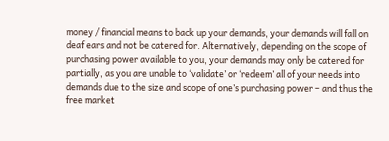money / financial means to back up your demands, your demands will fall on deaf ears and not be catered for. Alternatively, depending on the scope of purchasing power available to you, your demands may only be catered for partially, as you are unable to ‘validate’ or ‘redeem’ all of your needs into demands due to the size and scope of one’s purchasing power – and thus the free market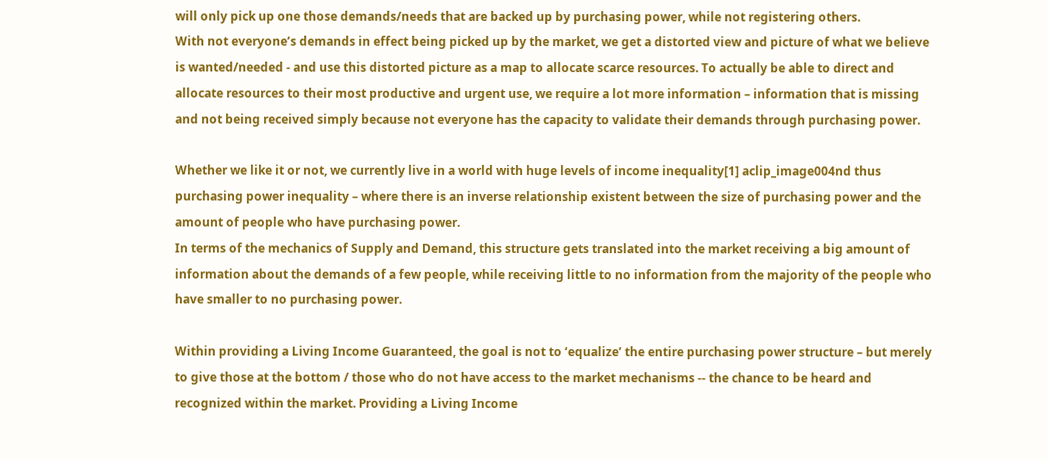will only pick up one those demands/needs that are backed up by purchasing power, while not registering others.
With not everyone’s demands in effect being picked up by the market, we get a distorted view and picture of what we believe is wanted/needed - and use this distorted picture as a map to allocate scarce resources. To actually be able to direct and allocate resources to their most productive and urgent use, we require a lot more information – information that is missing and not being received simply because not everyone has the capacity to validate their demands through purchasing power.

Whether we like it or not, we currently live in a world with huge levels of income inequality[1] aclip_image004nd thus purchasing power inequality – where there is an inverse relationship existent between the size of purchasing power and the amount of people who have purchasing power.
In terms of the mechanics of Supply and Demand, this structure gets translated into the market receiving a big amount of information about the demands of a few people, while receiving little to no information from the majority of the people who have smaller to no purchasing power.

Within providing a Living Income Guaranteed, the goal is not to ‘equalize’ the entire purchasing power structure – but merely to give those at the bottom / those who do not have access to the market mechanisms -- the chance to be heard and recognized within the market. Providing a Living Income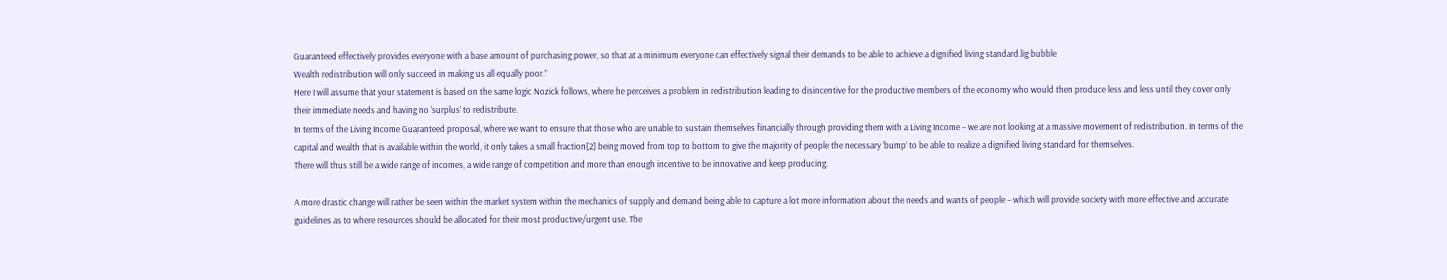Guaranteed effectively provides everyone with a base amount of purchasing power, so that at a minimum everyone can effectively signal their demands to be able to achieve a dignified living standard.lig bubble
Wealth redistribution will only succeed in making us all equally poor.”
Here I will assume that your statement is based on the same logic Nozick follows, where he perceives a problem in redistribution leading to disincentive for the productive members of the economy who would then produce less and less until they cover only their immediate needs and having no ‘surplus’ to redistribute.
In terms of the Living Income Guaranteed proposal, where we want to ensure that those who are unable to sustain themselves financially through providing them with a Living Income – we are not looking at a massive movement of redistribution. In terms of the capital and wealth that is available within the world, it only takes a small fraction[2] being moved from top to bottom to give the majority of people the necessary ‘bump’ to be able to realize a dignified living standard for themselves.
There will thus still be a wide range of incomes, a wide range of competition and more than enough incentive to be innovative and keep producing.

A more drastic change will rather be seen within the market system within the mechanics of supply and demand being able to capture a lot more information about the needs and wants of people – which will provide society with more effective and accurate guidelines as to where resources should be allocated for their most productive/urgent use. The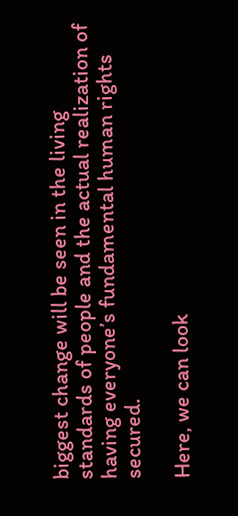biggest change will be seen in the living standards of people and the actual realization of having everyone’s fundamental human rights secured.

Here, we can look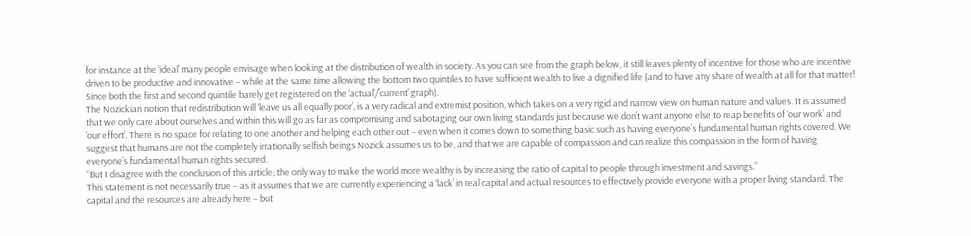for instance at the ‘ideal’ many people envisage when looking at the distribution of wealth in society. As you can see from the graph below, it still leaves plenty of incentive for those who are incentive driven to be productive and innovative – while at the same time allowing the bottom two quintiles to have sufficient wealth to live a dignified life (and to have any share of wealth at all for that matter! Since both the first and second quintile barely get registered on the ‘actual’/’current’ graph).
The Nozickian notion that redistribution will ‘leave us all equally poor’, is a very radical and extremist position, which takes on a very rigid and narrow view on human nature and values. It is assumed that we only care about ourselves and within this will go as far as compromising and sabotaging our own living standards just because we don’t want anyone else to reap benefits of ‘our work’ and ‘our effort’. There is no space for relating to one another and helping each other out – even when it comes down to something basic such as having everyone’s fundamental human rights covered. We suggest that humans are not the completely irrationally selfish beings Nozick assumes us to be, and that we are capable of compassion and can realize this compassion in the form of having everyone’s fundamental human rights secured.
“But I disagree with the conclusion of this article; the only way to make the world more wealthy is by increasing the ratio of capital to people through investment and savings.”
This statement is not necessarily true – as it assumes that we are currently experiencing a ‘lack’ in real capital and actual resources to effectively provide everyone with a proper living standard. The capital and the resources are already here – but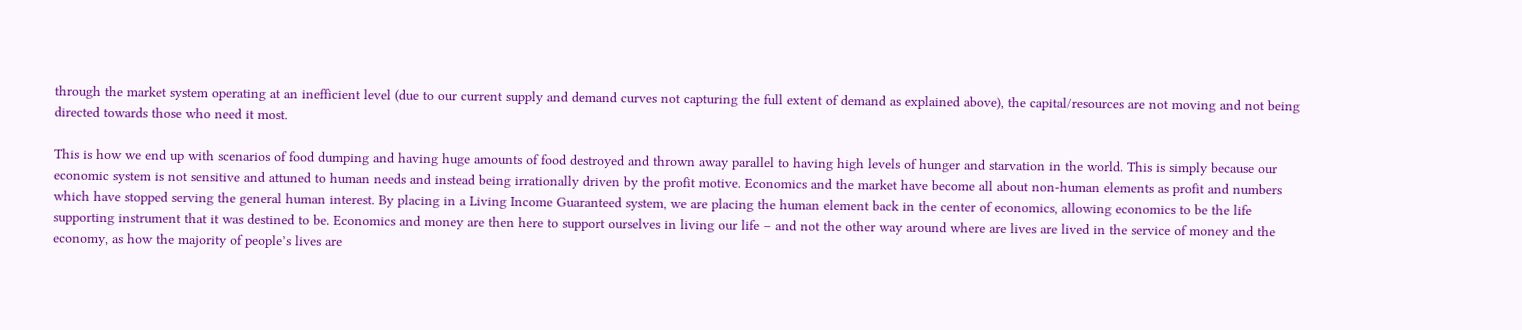through the market system operating at an inefficient level (due to our current supply and demand curves not capturing the full extent of demand as explained above), the capital/resources are not moving and not being directed towards those who need it most.

This is how we end up with scenarios of food dumping and having huge amounts of food destroyed and thrown away parallel to having high levels of hunger and starvation in the world. This is simply because our economic system is not sensitive and attuned to human needs and instead being irrationally driven by the profit motive. Economics and the market have become all about non-human elements as profit and numbers which have stopped serving the general human interest. By placing in a Living Income Guaranteed system, we are placing the human element back in the center of economics, allowing economics to be the life supporting instrument that it was destined to be. Economics and money are then here to support ourselves in living our life – and not the other way around where are lives are lived in the service of money and the economy, as how the majority of people’s lives are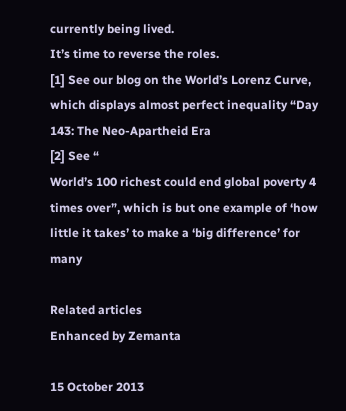currently being lived.
It’s time to reverse the roles.
[1] See our blog on the World’s Lorenz Curve, which displays almost perfect inequality “Day 143: The Neo-Apartheid Era
[2] See “
World’s 100 richest could end global poverty 4 times over”, which is but one example of ‘how little it takes’ to make a ‘big difference’ for many

Related articles
Enhanced by Zemanta

15 October 2013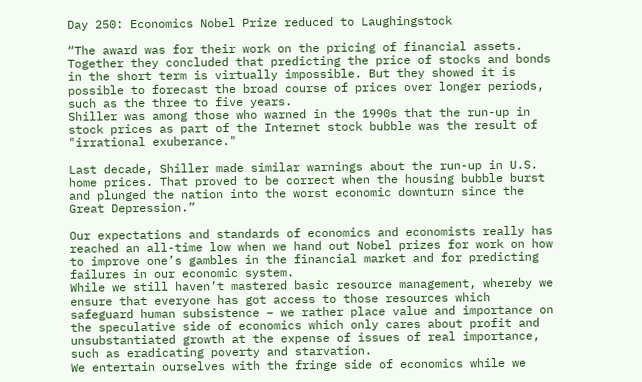Day 250: Economics Nobel Prize reduced to Laughingstock

“The award was for their work on the pricing of financial assets. Together they concluded that predicting the price of stocks and bonds in the short term is virtually impossible. But they showed it is possible to forecast the broad course of prices over longer periods, such as the three to five years.
Shiller was among those who warned in the 1990s that the run-up in stock prices as part of the Internet stock bubble was the result of "irrational exuberance."

Last decade, Shiller made similar warnings about the run-up in U.S. home prices. That proved to be correct when the housing bubble burst and plunged the nation into the worst economic downturn since the Great Depression.”

Our expectations and standards of economics and economists really has reached an all-time low when we hand out Nobel prizes for work on how to improve one’s gambles in the financial market and for predicting failures in our economic system.
While we still haven’t mastered basic resource management, whereby we ensure that everyone has got access to those resources which safeguard human subsistence – we rather place value and importance on the speculative side of economics which only cares about profit and unsubstantiated growth at the expense of issues of real importance, such as eradicating poverty and starvation.
We entertain ourselves with the fringe side of economics while we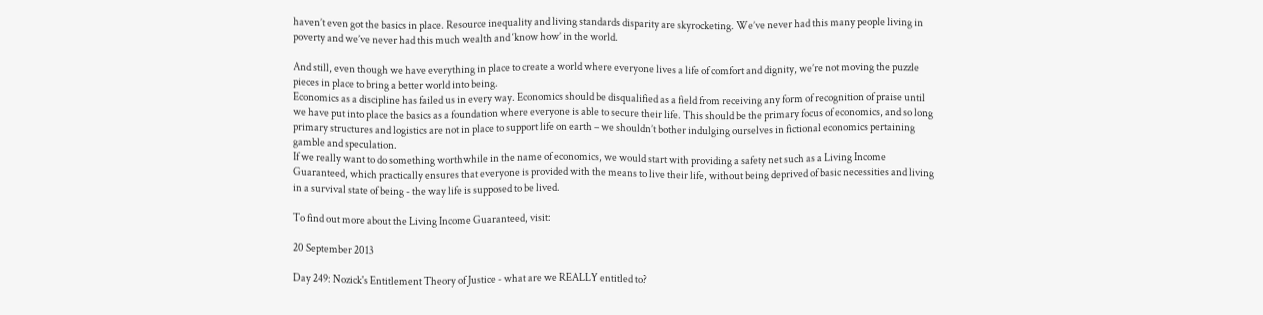haven’t even got the basics in place. Resource inequality and living standards disparity are skyrocketing. We’ve never had this many people living in poverty and we’ve never had this much wealth and ‘know how’ in the world.

And still, even though we have everything in place to create a world where everyone lives a life of comfort and dignity, we’re not moving the puzzle pieces in place to bring a better world into being.
Economics as a discipline has failed us in every way. Economics should be disqualified as a field from receiving any form of recognition of praise until we have put into place the basics as a foundation where everyone is able to secure their life. This should be the primary focus of economics, and so long primary structures and logistics are not in place to support life on earth – we shouldn’t bother indulging ourselves in fictional economics pertaining gamble and speculation.
If we really want to do something worthwhile in the name of economics, we would start with providing a safety net such as a Living Income Guaranteed, which practically ensures that everyone is provided with the means to live their life, without being deprived of basic necessities and living in a survival state of being - the way life is supposed to be lived.

To find out more about the Living Income Guaranteed, visit:

20 September 2013

Day 249: Nozick's Entitlement Theory of Justice - what are we REALLY entitled to?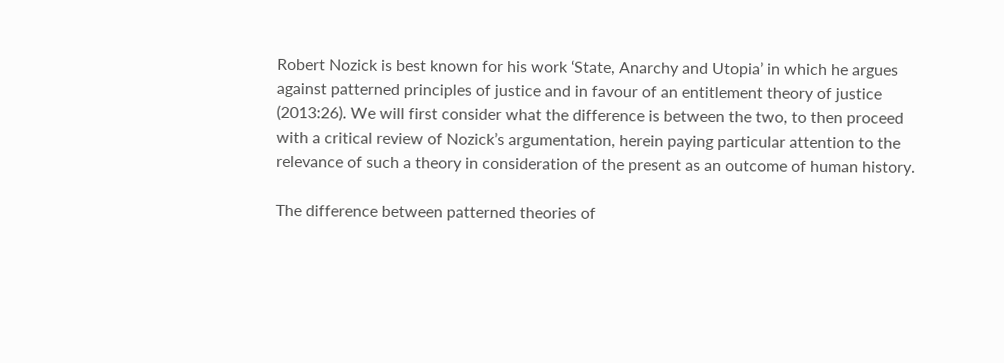Robert Nozick is best known for his work ‘State, Anarchy and Utopia’ in which he argues against patterned principles of justice and in favour of an entitlement theory of justice (2013:26). We will first consider what the difference is between the two, to then proceed with a critical review of Nozick’s argumentation, herein paying particular attention to the relevance of such a theory in consideration of the present as an outcome of human history.

The difference between patterned theories of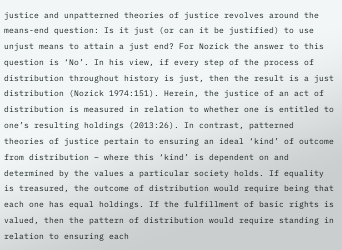justice and unpatterned theories of justice revolves around the means-end question: Is it just (or can it be justified) to use unjust means to attain a just end? For Nozick the answer to this question is ‘No’. In his view, if every step of the process of distribution throughout history is just, then the result is a just distribution (Nozick 1974:151). Herein, the justice of an act of distribution is measured in relation to whether one is entitled to one’s resulting holdings (2013:26). In contrast, patterned theories of justice pertain to ensuring an ideal ‘kind’ of outcome from distribution – where this ‘kind’ is dependent on and determined by the values a particular society holds. If equality is treasured, the outcome of distribution would require being that each one has equal holdings. If the fulfillment of basic rights is valued, then the pattern of distribution would require standing in relation to ensuring each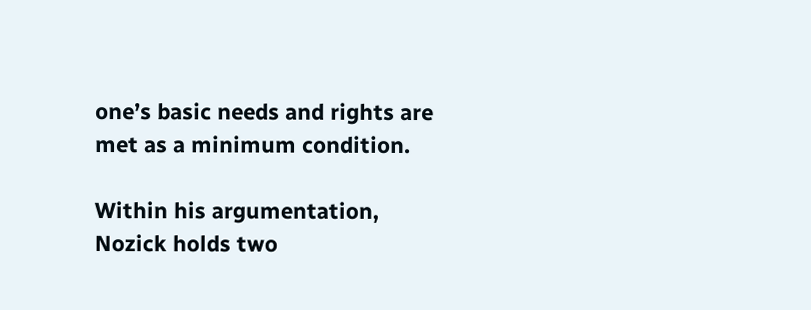one’s basic needs and rights are met as a minimum condition.

Within his argumentation, Nozick holds two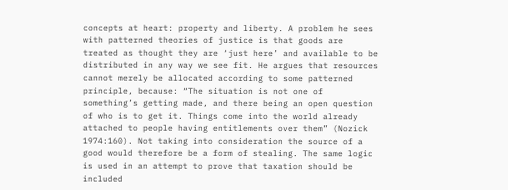concepts at heart: property and liberty. A problem he sees with patterned theories of justice is that goods are treated as thought they are ‘just here’ and available to be distributed in any way we see fit. He argues that resources cannot merely be allocated according to some patterned principle, because: “The situation is not one of something’s getting made, and there being an open question of who is to get it. Things come into the world already attached to people having entitlements over them” (Nozick 1974:160). Not taking into consideration the source of a good would therefore be a form of stealing. The same logic is used in an attempt to prove that taxation should be included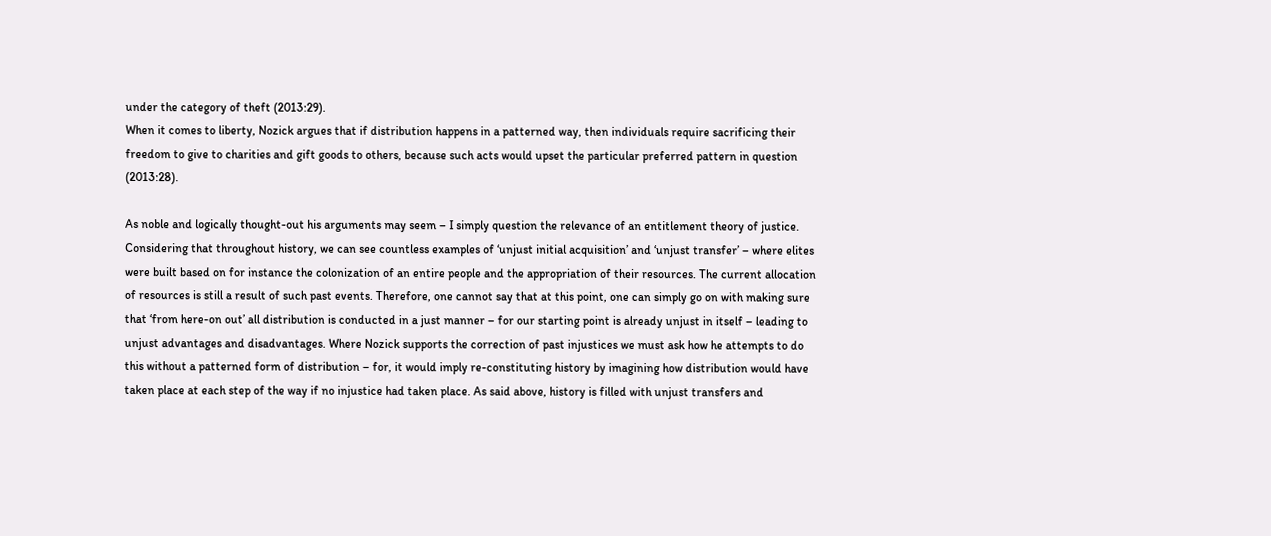under the category of theft (2013:29).
When it comes to liberty, Nozick argues that if distribution happens in a patterned way, then individuals require sacrificing their freedom to give to charities and gift goods to others, because such acts would upset the particular preferred pattern in question (2013:28).

As noble and logically thought-out his arguments may seem – I simply question the relevance of an entitlement theory of justice. Considering that throughout history, we can see countless examples of ‘unjust initial acquisition’ and ‘unjust transfer’ – where elites were built based on for instance the colonization of an entire people and the appropriation of their resources. The current allocation of resources is still a result of such past events. Therefore, one cannot say that at this point, one can simply go on with making sure that ‘from here-on out’ all distribution is conducted in a just manner – for our starting point is already unjust in itself – leading to unjust advantages and disadvantages. Where Nozick supports the correction of past injustices we must ask how he attempts to do this without a patterned form of distribution – for, it would imply re-constituting history by imagining how distribution would have taken place at each step of the way if no injustice had taken place. As said above, history is filled with unjust transfers and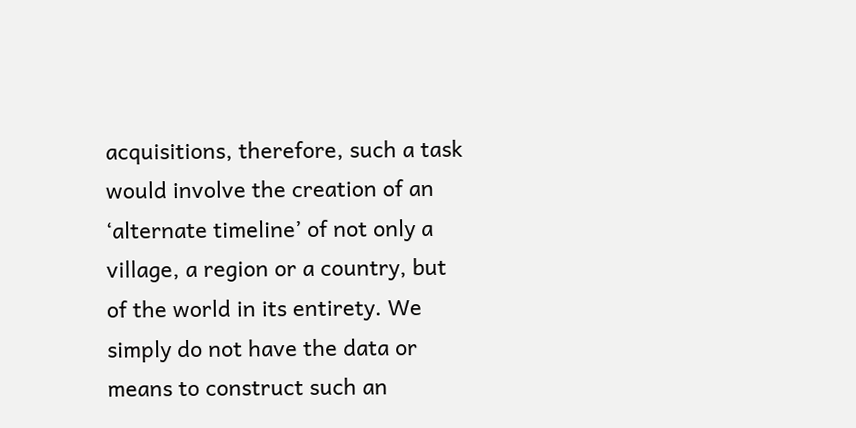acquisitions, therefore, such a task would involve the creation of an ‘alternate timeline’ of not only a village, a region or a country, but of the world in its entirety. We simply do not have the data or means to construct such an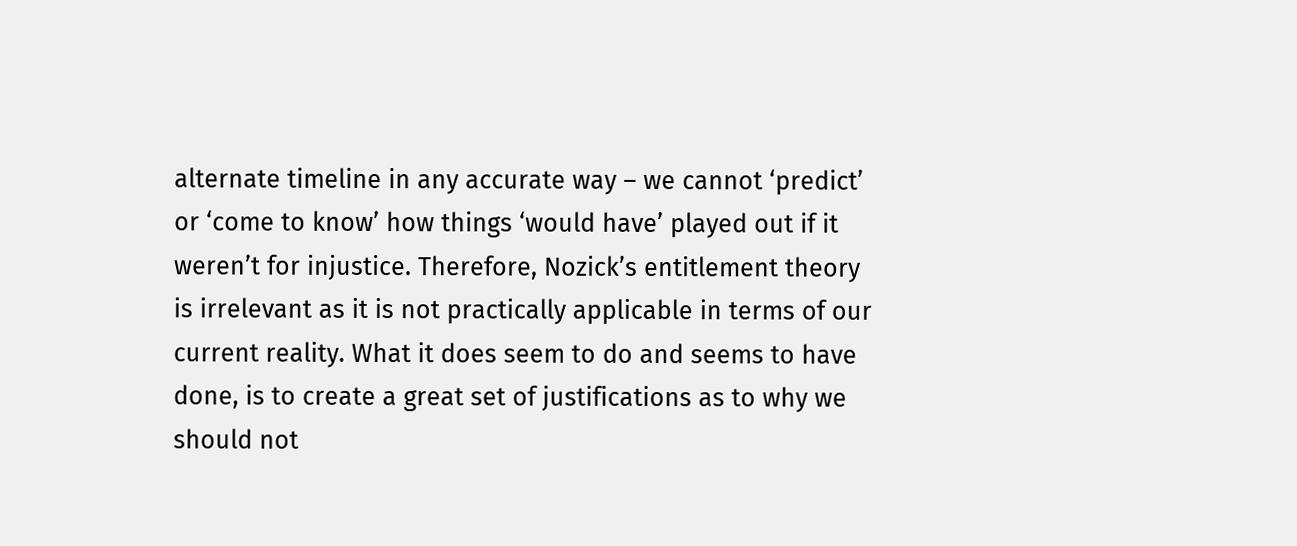alternate timeline in any accurate way – we cannot ‘predict’ or ‘come to know’ how things ‘would have’ played out if it weren’t for injustice. Therefore, Nozick’s entitlement theory is irrelevant as it is not practically applicable in terms of our current reality. What it does seem to do and seems to have done, is to create a great set of justifications as to why we should not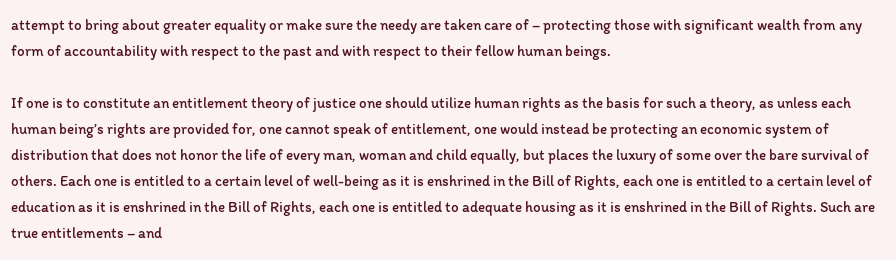attempt to bring about greater equality or make sure the needy are taken care of – protecting those with significant wealth from any form of accountability with respect to the past and with respect to their fellow human beings.

If one is to constitute an entitlement theory of justice one should utilize human rights as the basis for such a theory, as unless each human being’s rights are provided for, one cannot speak of entitlement, one would instead be protecting an economic system of distribution that does not honor the life of every man, woman and child equally, but places the luxury of some over the bare survival of others. Each one is entitled to a certain level of well-being as it is enshrined in the Bill of Rights, each one is entitled to a certain level of education as it is enshrined in the Bill of Rights, each one is entitled to adequate housing as it is enshrined in the Bill of Rights. Such are true entitlements – and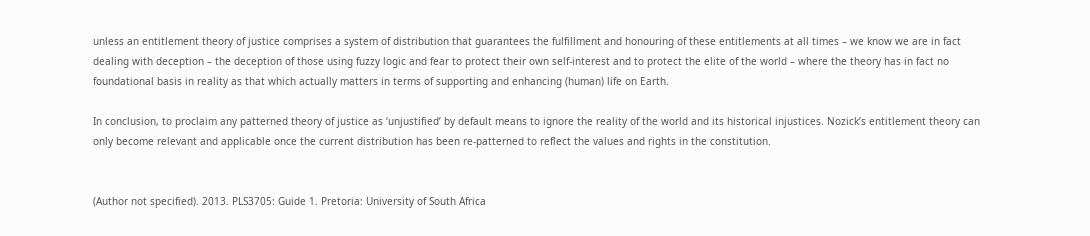unless an entitlement theory of justice comprises a system of distribution that guarantees the fulfillment and honouring of these entitlements at all times – we know we are in fact dealing with deception – the deception of those using fuzzy logic and fear to protect their own self-interest and to protect the elite of the world – where the theory has in fact no foundational basis in reality as that which actually matters in terms of supporting and enhancing (human) life on Earth.

In conclusion, to proclaim any patterned theory of justice as ‘unjustified’ by default means to ignore the reality of the world and its historical injustices. Nozick’s entitlement theory can only become relevant and applicable once the current distribution has been re-patterned to reflect the values and rights in the constitution.


(Author not specified). 2013. PLS3705: Guide 1. Pretoria: University of South Africa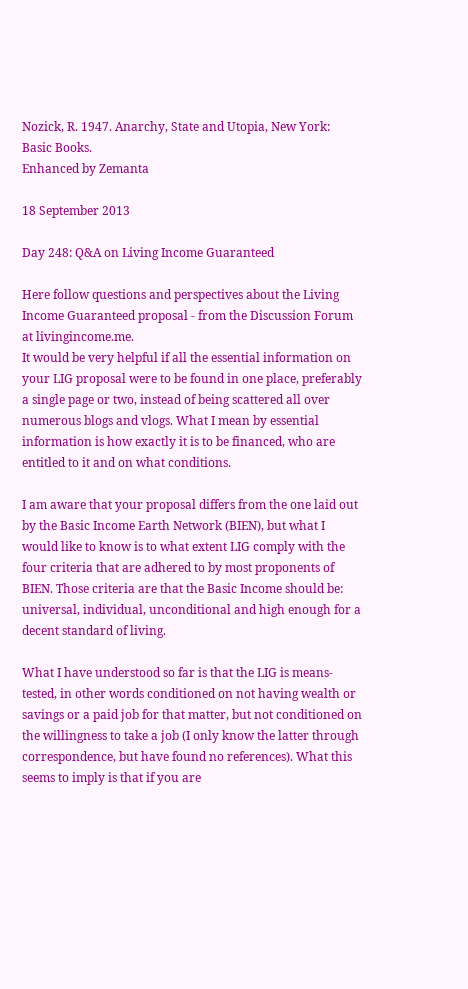Nozick, R. 1947. Anarchy, State and Utopia, New York: Basic Books.
Enhanced by Zemanta

18 September 2013

Day 248: Q&A on Living Income Guaranteed

Here follow questions and perspectives about the Living Income Guaranteed proposal - from the Discussion Forum at livingincome.me.
It would be very helpful if all the essential information on your LIG proposal were to be found in one place, preferably a single page or two, instead of being scattered all over numerous blogs and vlogs. What I mean by essential information is how exactly it is to be financed, who are entitled to it and on what conditions.

I am aware that your proposal differs from the one laid out by the Basic Income Earth Network (BIEN), but what I would like to know is to what extent LIG comply with the four criteria that are adhered to by most proponents of BIEN. Those criteria are that the Basic Income should be: universal, individual, unconditional and high enough for a decent standard of living.

What I have understood so far is that the LIG is means-tested, in other words conditioned on not having wealth or savings or a paid job for that matter, but not conditioned on the willingness to take a job (I only know the latter through correspondence, but have found no references). What this seems to imply is that if you are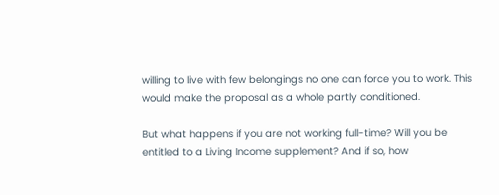willing to live with few belongings no one can force you to work. This would make the proposal as a whole partly conditioned.

But what happens if you are not working full-time? Will you be entitled to a Living Income supplement? And if so, how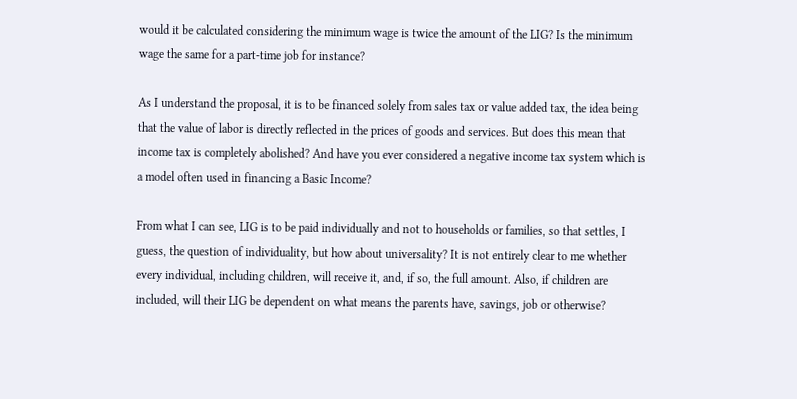would it be calculated considering the minimum wage is twice the amount of the LIG? Is the minimum wage the same for a part-time job for instance?

As I understand the proposal, it is to be financed solely from sales tax or value added tax, the idea being that the value of labor is directly reflected in the prices of goods and services. But does this mean that income tax is completely abolished? And have you ever considered a negative income tax system which is a model often used in financing a Basic Income?

From what I can see, LIG is to be paid individually and not to households or families, so that settles, I guess, the question of individuality, but how about universality? It is not entirely clear to me whether every individual, including children, will receive it, and, if so, the full amount. Also, if children are included, will their LIG be dependent on what means the parents have, savings, job or otherwise?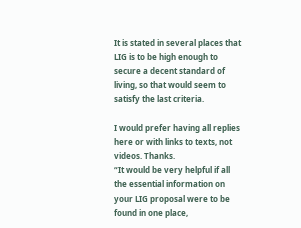It is stated in several places that LIG is to be high enough to secure a decent standard of living, so that would seem to satisfy the last criteria.

I would prefer having all replies here or with links to texts, not videos. Thanks.
“It would be very helpful if all the essential information on your LIG proposal were to be found in one place,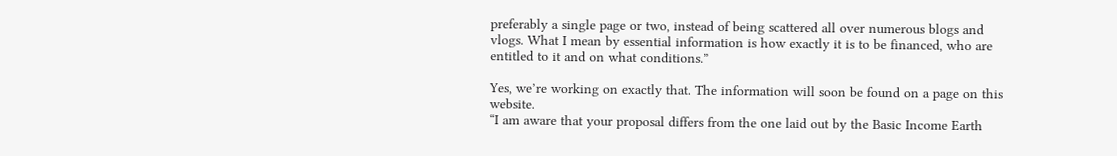preferably a single page or two, instead of being scattered all over numerous blogs and vlogs. What I mean by essential information is how exactly it is to be financed, who are entitled to it and on what conditions.”

Yes, we’re working on exactly that. The information will soon be found on a page on this website.
“I am aware that your proposal differs from the one laid out by the Basic Income Earth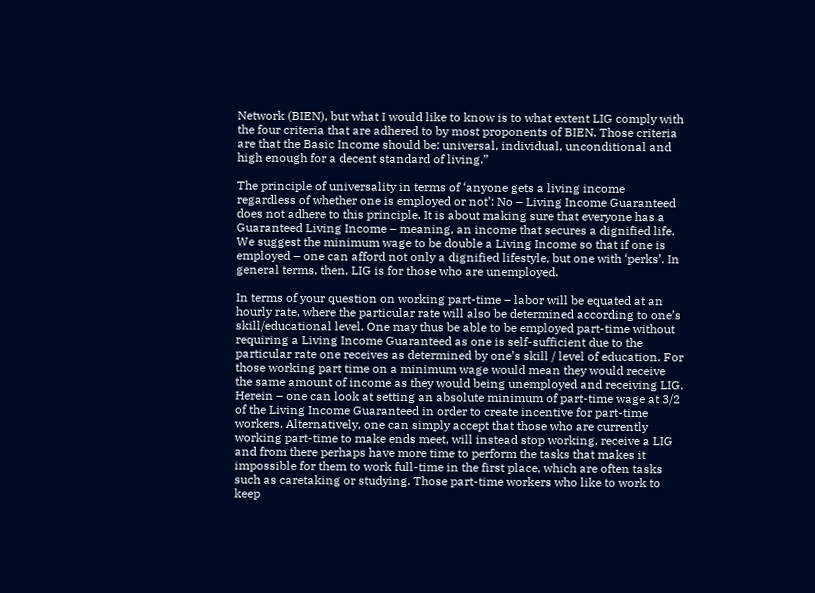Network (BIEN), but what I would like to know is to what extent LIG comply with the four criteria that are adhered to by most proponents of BIEN. Those criteria are that the Basic Income should be: universal, individual, unconditional and high enough for a decent standard of living.”

The principle of universality in terms of ‘anyone gets a living income regardless of whether one is employed or not’: No – Living Income Guaranteed does not adhere to this principle. It is about making sure that everyone has a Guaranteed Living Income – meaning, an income that secures a dignified life. We suggest the minimum wage to be double a Living Income so that if one is employed – one can afford not only a dignified lifestyle, but one with ‘perks’. In general terms, then, LIG is for those who are unemployed.

In terms of your question on working part-time – labor will be equated at an hourly rate, where the particular rate will also be determined according to one’s skill/educational level. One may thus be able to be employed part-time without requiring a Living Income Guaranteed as one is self-sufficient due to the particular rate one receives as determined by one’s skill / level of education. For those working part time on a minimum wage would mean they would receive the same amount of income as they would being unemployed and receiving LIG. Herein – one can look at setting an absolute minimum of part-time wage at 3/2 of the Living Income Guaranteed in order to create incentive for part-time workers. Alternatively, one can simply accept that those who are currently working part-time to make ends meet, will instead stop working, receive a LIG and from there perhaps have more time to perform the tasks that makes it impossible for them to work full-time in the first place, which are often tasks such as caretaking or studying. Those part-time workers who like to work to keep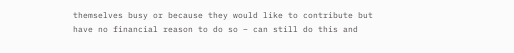themselves busy or because they would like to contribute but have no financial reason to do so – can still do this and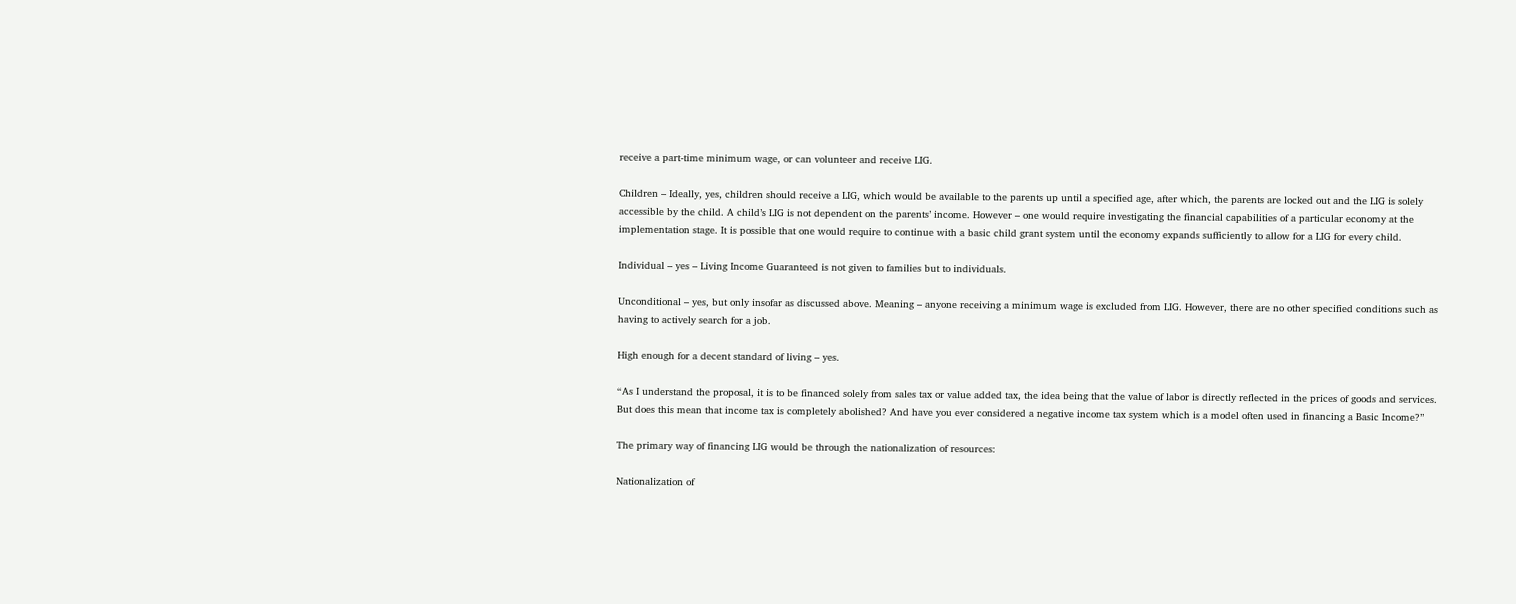receive a part-time minimum wage, or can volunteer and receive LIG.

Children – Ideally, yes, children should receive a LIG, which would be available to the parents up until a specified age, after which, the parents are locked out and the LIG is solely accessible by the child. A child’s LIG is not dependent on the parents’ income. However – one would require investigating the financial capabilities of a particular economy at the implementation stage. It is possible that one would require to continue with a basic child grant system until the economy expands sufficiently to allow for a LIG for every child.

Individual – yes – Living Income Guaranteed is not given to families but to individuals.

Unconditional – yes, but only insofar as discussed above. Meaning – anyone receiving a minimum wage is excluded from LIG. However, there are no other specified conditions such as having to actively search for a job.

High enough for a decent standard of living – yes.

“As I understand the proposal, it is to be financed solely from sales tax or value added tax, the idea being that the value of labor is directly reflected in the prices of goods and services. But does this mean that income tax is completely abolished? And have you ever considered a negative income tax system which is a model often used in financing a Basic Income?”

The primary way of financing LIG would be through the nationalization of resources:

Nationalization of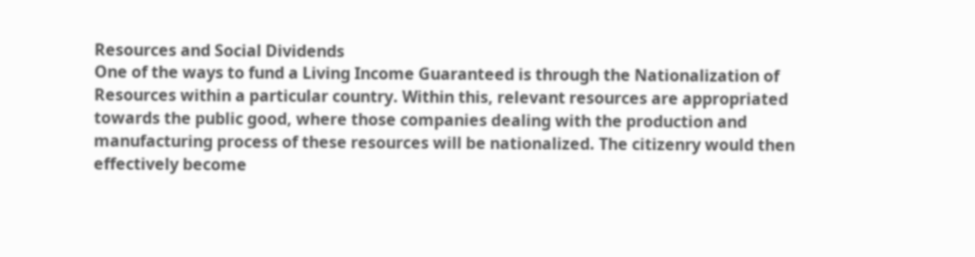Resources and Social Dividends
One of the ways to fund a Living Income Guaranteed is through the Nationalization of Resources within a particular country. Within this, relevant resources are appropriated towards the public good, where those companies dealing with the production and manufacturing process of these resources will be nationalized. The citizenry would then effectively become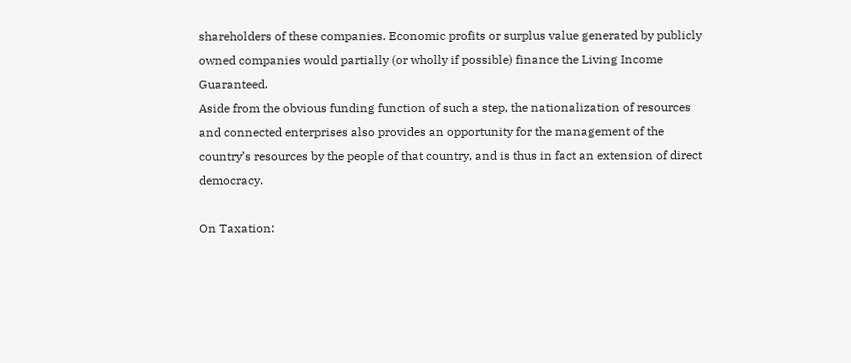shareholders of these companies. Economic profits or surplus value generated by publicly owned companies would partially (or wholly if possible) finance the Living Income Guaranteed.
Aside from the obvious funding function of such a step, the nationalization of resources and connected enterprises also provides an opportunity for the management of the country’s resources by the people of that country, and is thus in fact an extension of direct democracy.

On Taxation: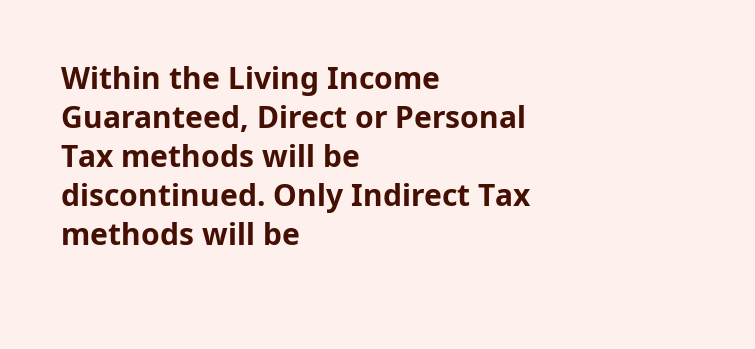Within the Living Income Guaranteed, Direct or Personal Tax methods will be discontinued. Only Indirect Tax methods will be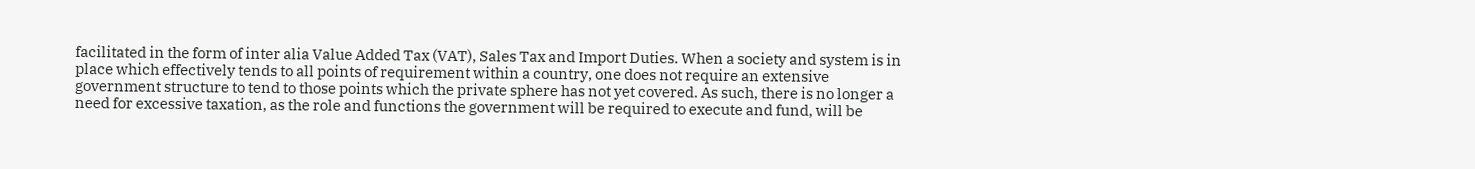facilitated in the form of inter alia Value Added Tax (VAT), Sales Tax and Import Duties. When a society and system is in place which effectively tends to all points of requirement within a country, one does not require an extensive government structure to tend to those points which the private sphere has not yet covered. As such, there is no longer a need for excessive taxation, as the role and functions the government will be required to execute and fund, will be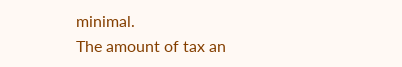minimal.
The amount of tax an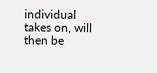individual takes on, will then be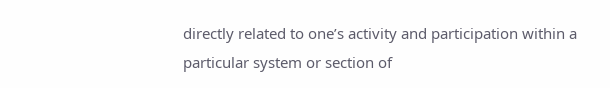directly related to one’s activity and participation within a particular system or section of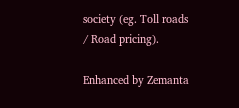society (eg. Toll roads / Road pricing).

Enhanced by Zemanta